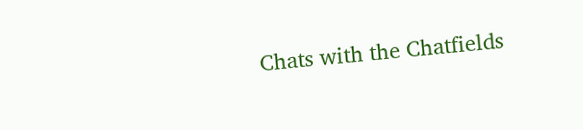Chats with the Chatfields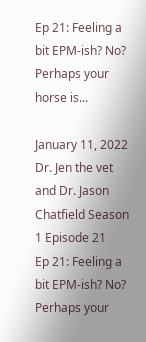Ep 21: Feeling a bit EPM-ish? No? Perhaps your horse is...

January 11, 2022 Dr. Jen the vet and Dr. Jason Chatfield Season 1 Episode 21
Ep 21: Feeling a bit EPM-ish? No? Perhaps your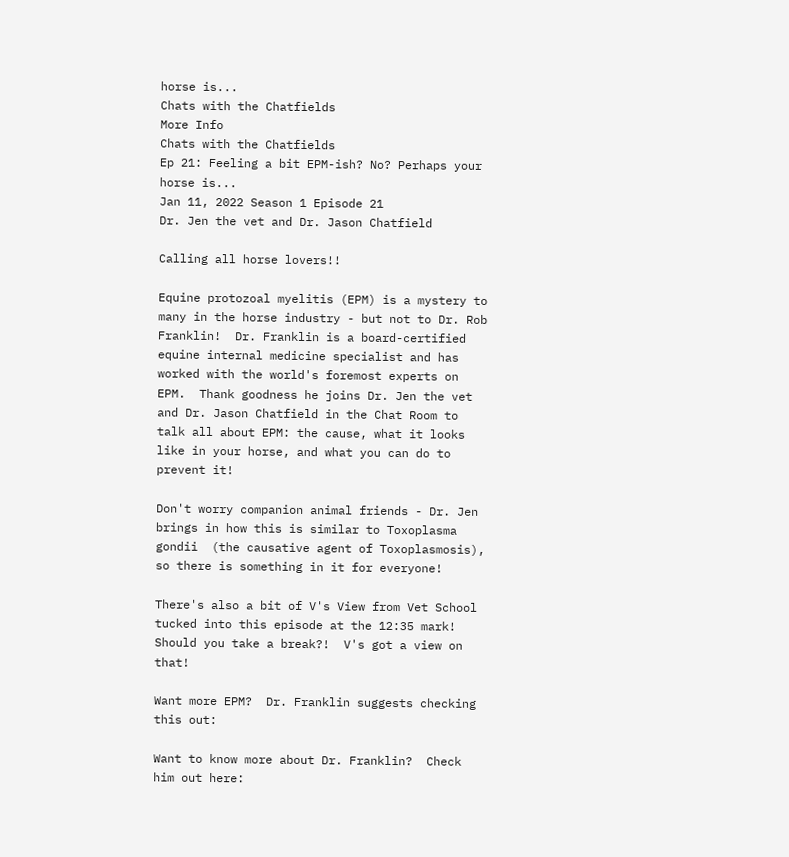horse is...
Chats with the Chatfields
More Info
Chats with the Chatfields
Ep 21: Feeling a bit EPM-ish? No? Perhaps your horse is...
Jan 11, 2022 Season 1 Episode 21
Dr. Jen the vet and Dr. Jason Chatfield

Calling all horse lovers!!

Equine protozoal myelitis (EPM) is a mystery to many in the horse industry - but not to Dr. Rob Franklin!  Dr. Franklin is a board-certified equine internal medicine specialist and has worked with the world's foremost experts on EPM.  Thank goodness he joins Dr. Jen the vet and Dr. Jason Chatfield in the Chat Room to talk all about EPM: the cause, what it looks like in your horse, and what you can do to prevent it!

Don't worry companion animal friends - Dr. Jen brings in how this is similar to Toxoplasma gondii  (the causative agent of Toxoplasmosis), so there is something in it for everyone!

There's also a bit of V's View from Vet School tucked into this episode at the 12:35 mark! Should you take a break?!  V's got a view on that!

Want more EPM?  Dr. Franklin suggests checking this out:

Want to know more about Dr. Franklin?  Check him out here: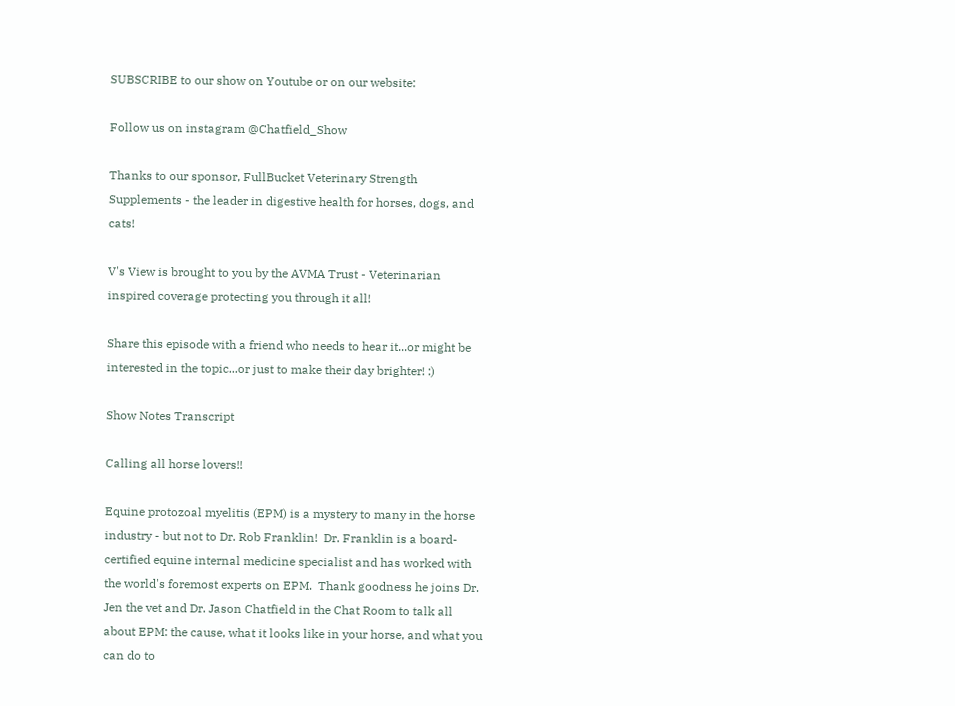SUBSCRIBE to our show on Youtube or on our website:

Follow us on instagram @Chatfield_Show

Thanks to our sponsor, FullBucket Veterinary Strength Supplements - the leader in digestive health for horses, dogs, and cats!

V's View is brought to you by the AVMA Trust - Veterinarian inspired coverage protecting you through it all!

Share this episode with a friend who needs to hear it...or might be interested in the topic...or just to make their day brighter! :)

Show Notes Transcript

Calling all horse lovers!!

Equine protozoal myelitis (EPM) is a mystery to many in the horse industry - but not to Dr. Rob Franklin!  Dr. Franklin is a board-certified equine internal medicine specialist and has worked with the world's foremost experts on EPM.  Thank goodness he joins Dr. Jen the vet and Dr. Jason Chatfield in the Chat Room to talk all about EPM: the cause, what it looks like in your horse, and what you can do to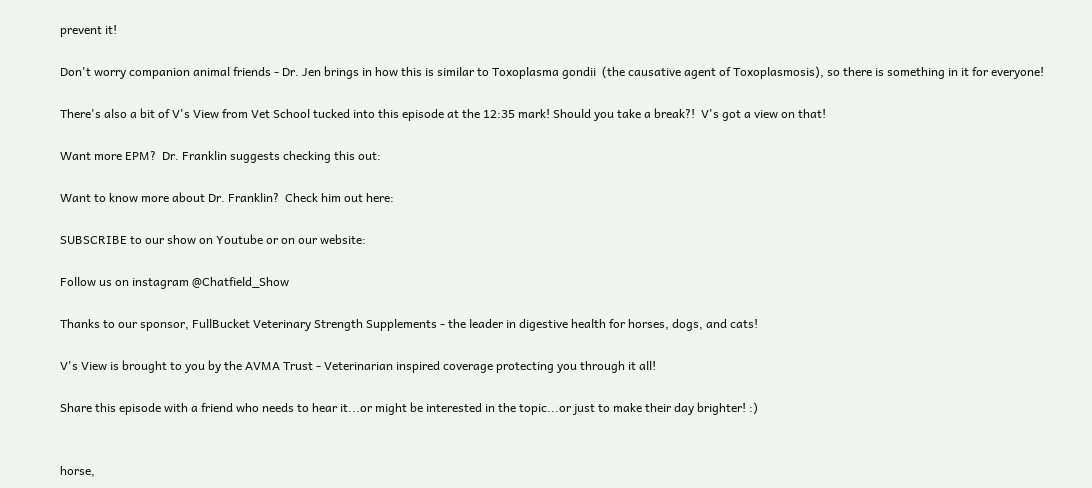prevent it!

Don't worry companion animal friends - Dr. Jen brings in how this is similar to Toxoplasma gondii  (the causative agent of Toxoplasmosis), so there is something in it for everyone!

There's also a bit of V's View from Vet School tucked into this episode at the 12:35 mark! Should you take a break?!  V's got a view on that!

Want more EPM?  Dr. Franklin suggests checking this out:

Want to know more about Dr. Franklin?  Check him out here:

SUBSCRIBE to our show on Youtube or on our website:

Follow us on instagram @Chatfield_Show

Thanks to our sponsor, FullBucket Veterinary Strength Supplements - the leader in digestive health for horses, dogs, and cats!

V's View is brought to you by the AVMA Trust - Veterinarian inspired coverage protecting you through it all!

Share this episode with a friend who needs to hear it...or might be interested in the topic...or just to make their day brighter! :)


horse,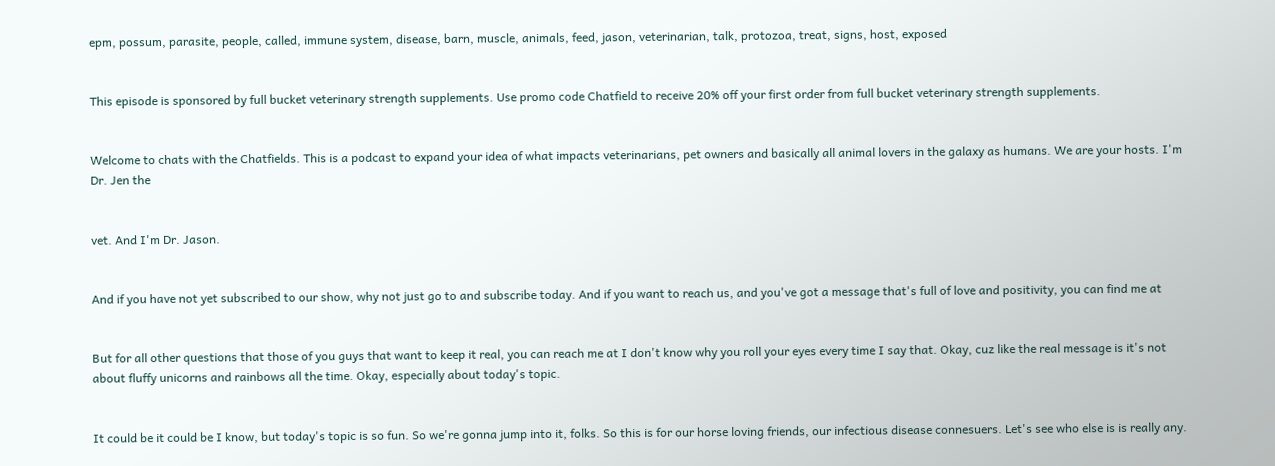epm, possum, parasite, people, called, immune system, disease, barn, muscle, animals, feed, jason, veterinarian, talk, protozoa, treat, signs, host, exposed


This episode is sponsored by full bucket veterinary strength supplements. Use promo code Chatfield to receive 20% off your first order from full bucket veterinary strength supplements.


Welcome to chats with the Chatfields. This is a podcast to expand your idea of what impacts veterinarians, pet owners and basically all animal lovers in the galaxy as humans. We are your hosts. I'm Dr. Jen the


vet. And I'm Dr. Jason.


And if you have not yet subscribed to our show, why not just go to and subscribe today. And if you want to reach us, and you've got a message that's full of love and positivity, you can find me at


But for all other questions that those of you guys that want to keep it real, you can reach me at I don't know why you roll your eyes every time I say that. Okay, cuz like the real message is it's not about fluffy unicorns and rainbows all the time. Okay, especially about today's topic.


It could be it could be I know, but today's topic is so fun. So we're gonna jump into it, folks. So this is for our horse loving friends, our infectious disease connesuers. Let's see who else is is really any.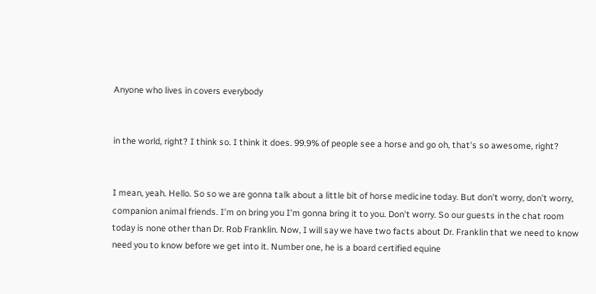Anyone who lives in covers everybody


in the world, right? I think so. I think it does. 99.9% of people see a horse and go oh, that's so awesome, right?


I mean, yeah. Hello. So so we are gonna talk about a little bit of horse medicine today. But don't worry, don't worry, companion animal friends. I'm on bring you I'm gonna bring it to you. Don't worry. So our guests in the chat room today is none other than Dr. Rob Franklin. Now, I will say we have two facts about Dr. Franklin that we need to know need you to know before we get into it. Number one, he is a board certified equine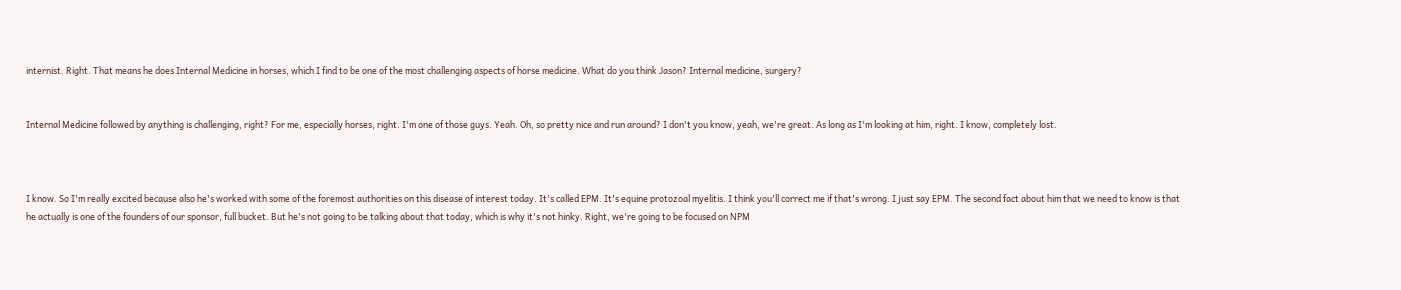internist. Right. That means he does Internal Medicine in horses, which I find to be one of the most challenging aspects of horse medicine. What do you think Jason? Internal medicine, surgery?


Internal Medicine followed by anything is challenging, right? For me, especially horses, right. I'm one of those guys. Yeah. Oh, so pretty nice and run around? I don't you know, yeah, we're great. As long as I'm looking at him, right. I know, completely lost.



I know. So I'm really excited because also he's worked with some of the foremost authorities on this disease of interest today. It's called EPM. It's equine protozoal myelitis. I think you'll correct me if that's wrong. I just say EPM. The second fact about him that we need to know is that he actually is one of the founders of our sponsor, full bucket. But he's not going to be talking about that today, which is why it's not hinky. Right, we're going to be focused on NPM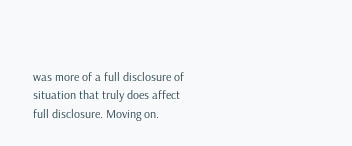was more of a full disclosure of situation that truly does affect full disclosure. Moving on.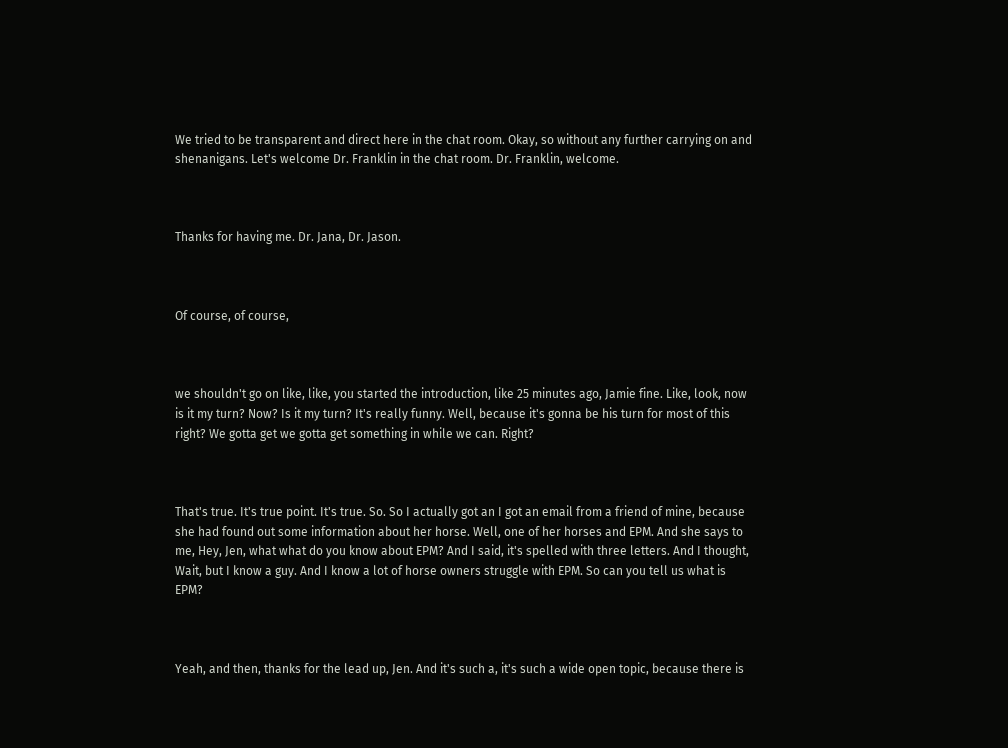We tried to be transparent and direct here in the chat room. Okay, so without any further carrying on and shenanigans. Let's welcome Dr. Franklin in the chat room. Dr. Franklin, welcome.



Thanks for having me. Dr. Jana, Dr. Jason.



Of course, of course,



we shouldn't go on like, like, you started the introduction, like 25 minutes ago, Jamie fine. Like, look, now is it my turn? Now? Is it my turn? It's really funny. Well, because it's gonna be his turn for most of this right? We gotta get we gotta get something in while we can. Right?



That's true. It's true point. It's true. So. So I actually got an I got an email from a friend of mine, because she had found out some information about her horse. Well, one of her horses and EPM. And she says to me, Hey, Jen, what what do you know about EPM? And I said, it's spelled with three letters. And I thought, Wait, but I know a guy. And I know a lot of horse owners struggle with EPM. So can you tell us what is EPM?



Yeah, and then, thanks for the lead up, Jen. And it's such a, it's such a wide open topic, because there is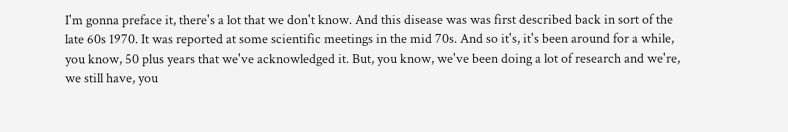I'm gonna preface it, there's a lot that we don't know. And this disease was was first described back in sort of the late 60s 1970. It was reported at some scientific meetings in the mid 70s. And so it's, it's been around for a while, you know, 50 plus years that we've acknowledged it. But, you know, we've been doing a lot of research and we're, we still have, you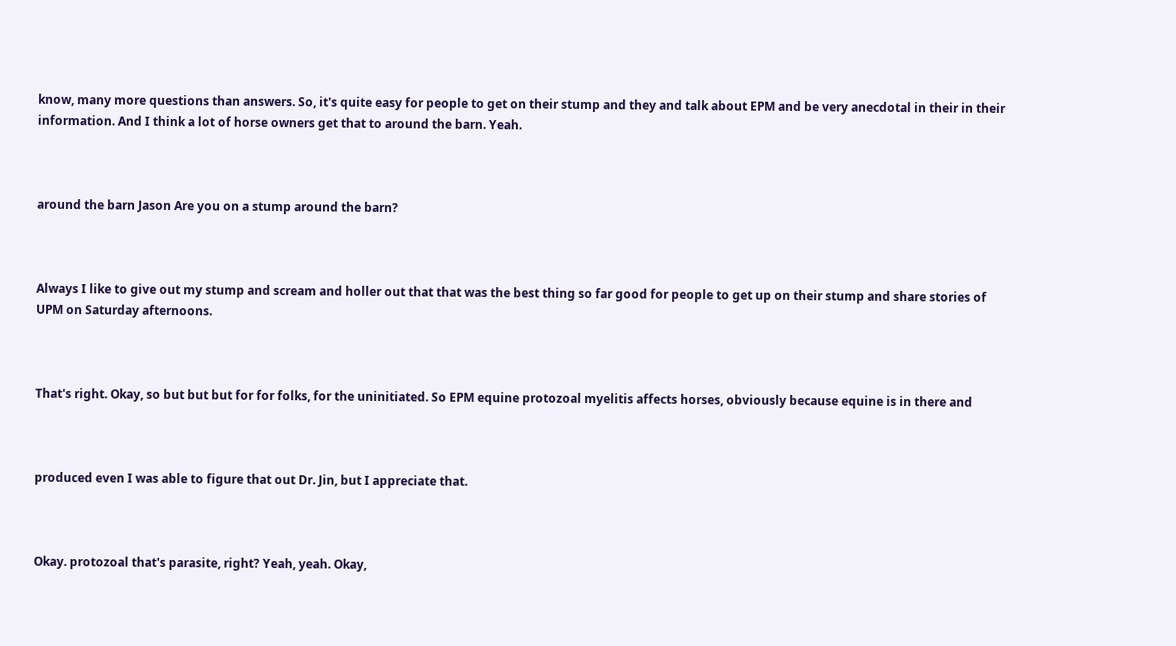know, many more questions than answers. So, it's quite easy for people to get on their stump and they and talk about EPM and be very anecdotal in their in their information. And I think a lot of horse owners get that to around the barn. Yeah.



around the barn Jason Are you on a stump around the barn?



Always I like to give out my stump and scream and holler out that that was the best thing so far good for people to get up on their stump and share stories of UPM on Saturday afternoons.



That's right. Okay, so but but but for for folks, for the uninitiated. So EPM equine protozoal myelitis affects horses, obviously because equine is in there and



produced even I was able to figure that out Dr. Jin, but I appreciate that.



Okay. protozoal that's parasite, right? Yeah, yeah. Okay,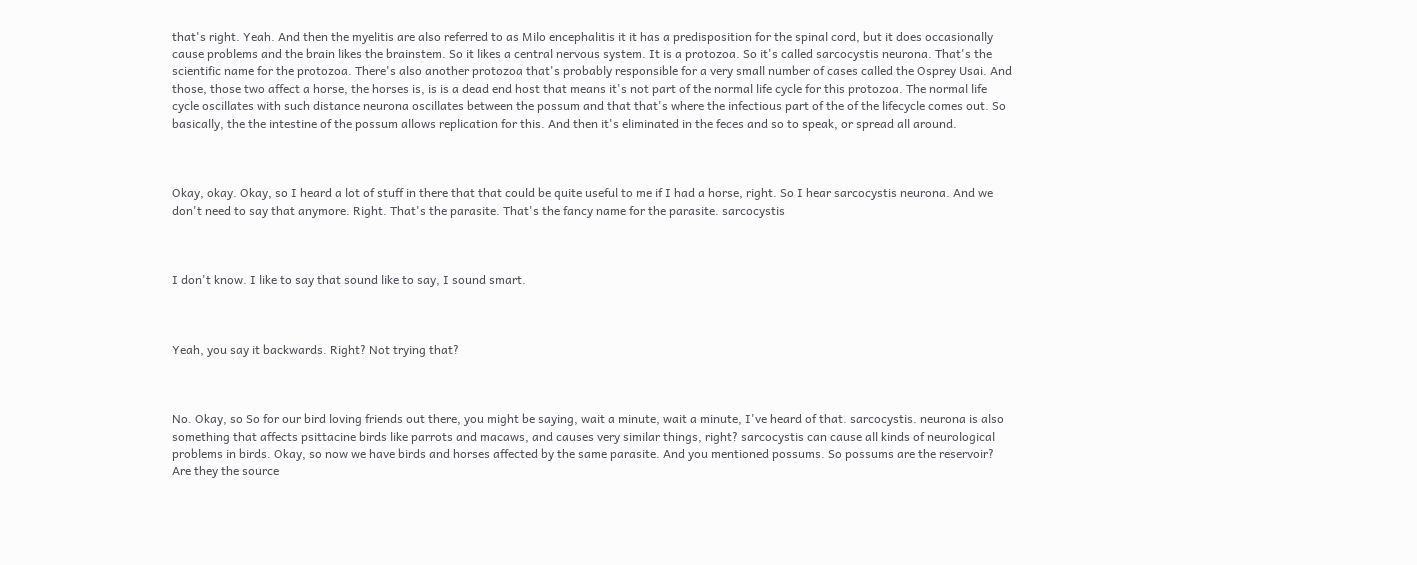that's right. Yeah. And then the myelitis are also referred to as Milo encephalitis it it has a predisposition for the spinal cord, but it does occasionally cause problems and the brain likes the brainstem. So it likes a central nervous system. It is a protozoa. So it's called sarcocystis neurona. That's the scientific name for the protozoa. There's also another protozoa that's probably responsible for a very small number of cases called the Osprey Usai. And those, those two affect a horse, the horses is, is is a dead end host that means it's not part of the normal life cycle for this protozoa. The normal life cycle oscillates with such distance neurona oscillates between the possum and that that's where the infectious part of the of the lifecycle comes out. So basically, the the intestine of the possum allows replication for this. And then it's eliminated in the feces and so to speak, or spread all around.



Okay, okay. Okay, so I heard a lot of stuff in there that that could be quite useful to me if I had a horse, right. So I hear sarcocystis neurona. And we don't need to say that anymore. Right. That's the parasite. That's the fancy name for the parasite. sarcocystis



I don't know. I like to say that sound like to say, I sound smart.



Yeah, you say it backwards. Right? Not trying that?



No. Okay, so So for our bird loving friends out there, you might be saying, wait a minute, wait a minute, I've heard of that. sarcocystis. neurona is also something that affects psittacine birds like parrots and macaws, and causes very similar things, right? sarcocystis can cause all kinds of neurological problems in birds. Okay, so now we have birds and horses affected by the same parasite. And you mentioned possums. So possums are the reservoir? Are they the source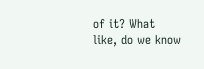of it? What like, do we know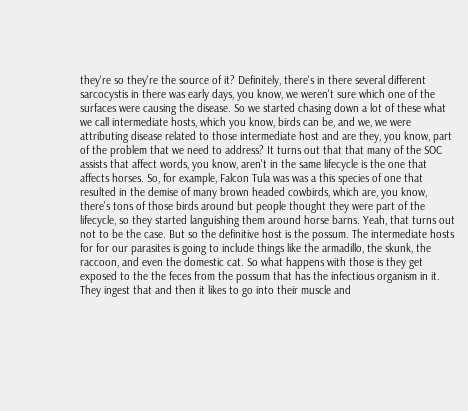they're so they're the source of it? Definitely, there's in there several different sarcocystis in there was early days, you know, we weren't sure which one of the surfaces were causing the disease. So we started chasing down a lot of these what we call intermediate hosts, which you know, birds can be, and we, we were attributing disease related to those intermediate host and are they, you know, part of the problem that we need to address? It turns out that that many of the SOC assists that affect words, you know, aren't in the same lifecycle is the one that affects horses. So, for example, Falcon Tula was was a this species of one that resulted in the demise of many brown headed cowbirds, which are, you know, there's tons of those birds around but people thought they were part of the lifecycle, so they started languishing them around horse barns. Yeah, that turns out not to be the case. But so the definitive host is the possum. The intermediate hosts for for our parasites is going to include things like the armadillo, the skunk, the raccoon, and even the domestic cat. So what happens with those is they get exposed to the the feces from the possum that has the infectious organism in it. They ingest that and then it likes to go into their muscle and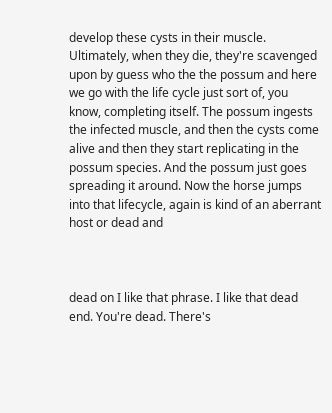develop these cysts in their muscle. Ultimately, when they die, they're scavenged upon by guess who the the possum and here we go with the life cycle just sort of, you know, completing itself. The possum ingests the infected muscle, and then the cysts come alive and then they start replicating in the possum species. And the possum just goes spreading it around. Now the horse jumps into that lifecycle, again is kind of an aberrant host or dead and



dead on I like that phrase. I like that dead end. You're dead. There's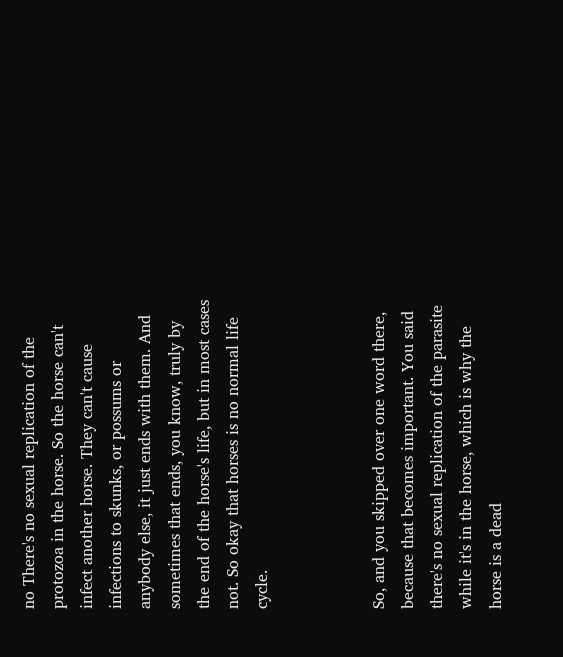no There's no sexual replication of the protozoa in the horse. So the horse can't infect another horse. They can't cause infections to skunks, or possums or anybody else, it just ends with them. And sometimes that ends, you know, truly by the end of the horse's life, but in most cases not. So okay that horses is no normal life cycle.



So, and you skipped over one word there, because that becomes important. You said there's no sexual replication of the parasite while it's in the horse, which is why the horse is a dead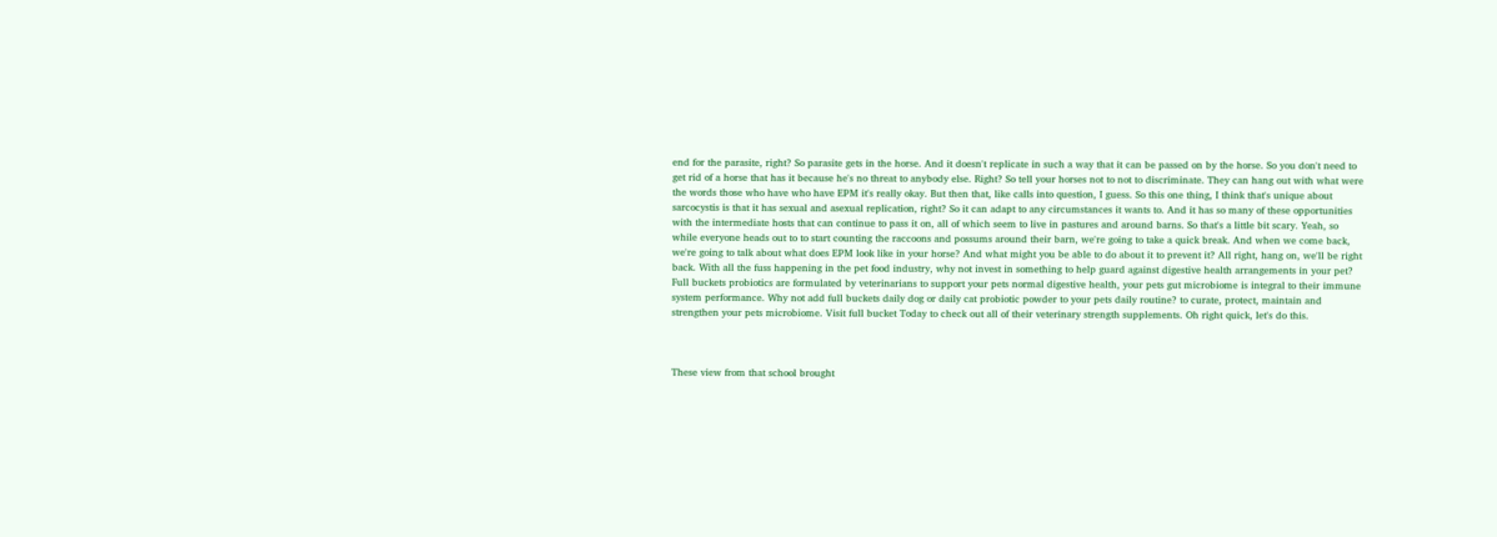end for the parasite, right? So parasite gets in the horse. And it doesn't replicate in such a way that it can be passed on by the horse. So you don't need to get rid of a horse that has it because he's no threat to anybody else. Right? So tell your horses not to not to discriminate. They can hang out with what were the words those who have who have EPM it's really okay. But then that, like calls into question, I guess. So this one thing, I think that's unique about sarcocystis is that it has sexual and asexual replication, right? So it can adapt to any circumstances it wants to. And it has so many of these opportunities with the intermediate hosts that can continue to pass it on, all of which seem to live in pastures and around barns. So that's a little bit scary. Yeah, so while everyone heads out to to start counting the raccoons and possums around their barn, we're going to take a quick break. And when we come back, we're going to talk about what does EPM look like in your horse? And what might you be able to do about it to prevent it? All right, hang on, we'll be right back. With all the fuss happening in the pet food industry, why not invest in something to help guard against digestive health arrangements in your pet? Full buckets probiotics are formulated by veterinarians to support your pets normal digestive health, your pets gut microbiome is integral to their immune system performance. Why not add full buckets daily dog or daily cat probiotic powder to your pets daily routine? to curate, protect, maintain and strengthen your pets microbiome. Visit full bucket Today to check out all of their veterinary strength supplements. Oh right quick, let's do this.



These view from that school brought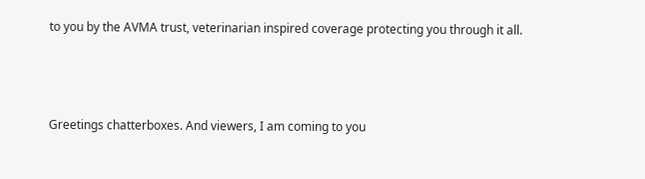to you by the AVMA trust, veterinarian inspired coverage protecting you through it all.



Greetings chatterboxes. And viewers, I am coming to you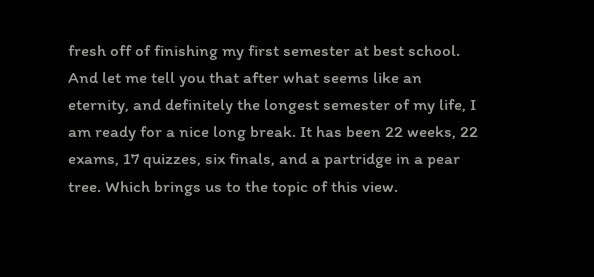fresh off of finishing my first semester at best school. And let me tell you that after what seems like an eternity, and definitely the longest semester of my life, I am ready for a nice long break. It has been 22 weeks, 22 exams, 17 quizzes, six finals, and a partridge in a pear tree. Which brings us to the topic of this view.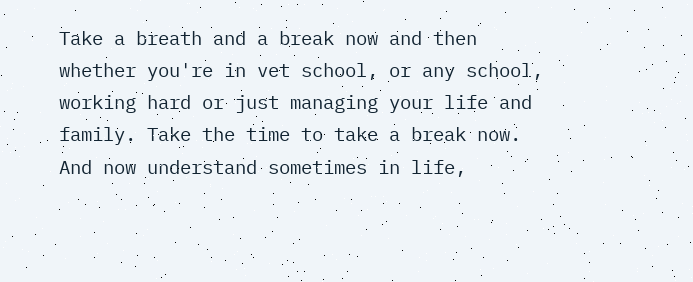Take a breath and a break now and then whether you're in vet school, or any school, working hard or just managing your life and family. Take the time to take a break now. And now understand sometimes in life,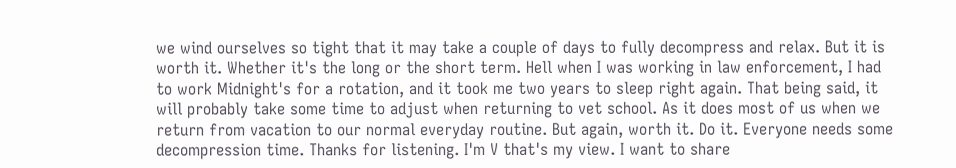we wind ourselves so tight that it may take a couple of days to fully decompress and relax. But it is worth it. Whether it's the long or the short term. Hell when I was working in law enforcement, I had to work Midnight's for a rotation, and it took me two years to sleep right again. That being said, it will probably take some time to adjust when returning to vet school. As it does most of us when we return from vacation to our normal everyday routine. But again, worth it. Do it. Everyone needs some decompression time. Thanks for listening. I'm V that's my view. I want to share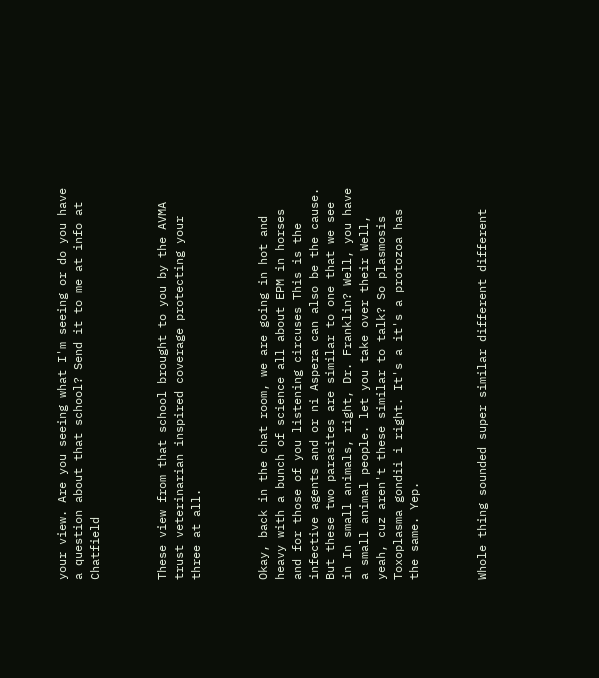your view. Are you seeing what I'm seeing or do you have a question about that school? Send it to me at info at Chatfield



These view from that school brought to you by the AVMA trust veterinarian inspired coverage protecting your three at all.



Okay, back in the chat room, we are going in hot and heavy with a bunch of science all about EPM in horses and for those of you listening circuses This is the infective agents and or ni Aspera can also be the cause. But these two parasites are similar to one that we see in In small animals, right, Dr. Franklin? Well, you have a small animal people. let you take over their Well, yeah, cuz aren't these similar to talk? So plasmosis Toxoplasma gondii i right. It's a it's a protozoa has the same. Yep.



Whole thing sounded super similar different different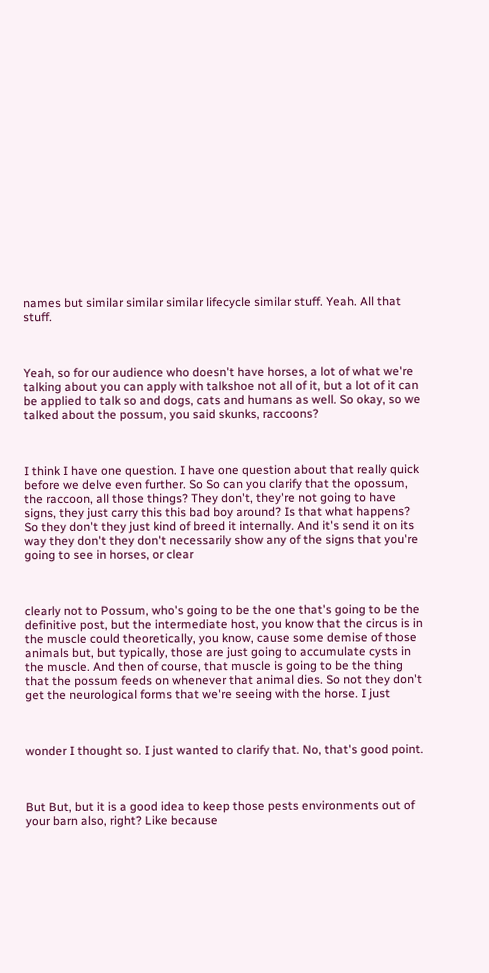names but similar similar similar lifecycle similar stuff. Yeah. All that stuff.



Yeah, so for our audience who doesn't have horses, a lot of what we're talking about you can apply with talkshoe not all of it, but a lot of it can be applied to talk so and dogs, cats and humans as well. So okay, so we talked about the possum, you said skunks, raccoons?



I think I have one question. I have one question about that really quick before we delve even further. So So can you clarify that the opossum, the raccoon, all those things? They don't, they're not going to have signs, they just carry this this bad boy around? Is that what happens? So they don't they just kind of breed it internally. And it's send it on its way they don't they don't necessarily show any of the signs that you're going to see in horses, or clear



clearly not to Possum, who's going to be the one that's going to be the definitive post, but the intermediate host, you know that the circus is in the muscle could theoretically, you know, cause some demise of those animals but, but typically, those are just going to accumulate cysts in the muscle. And then of course, that muscle is going to be the thing that the possum feeds on whenever that animal dies. So not they don't get the neurological forms that we're seeing with the horse. I just



wonder I thought so. I just wanted to clarify that. No, that's good point.



But But, but it is a good idea to keep those pests environments out of your barn also, right? Like because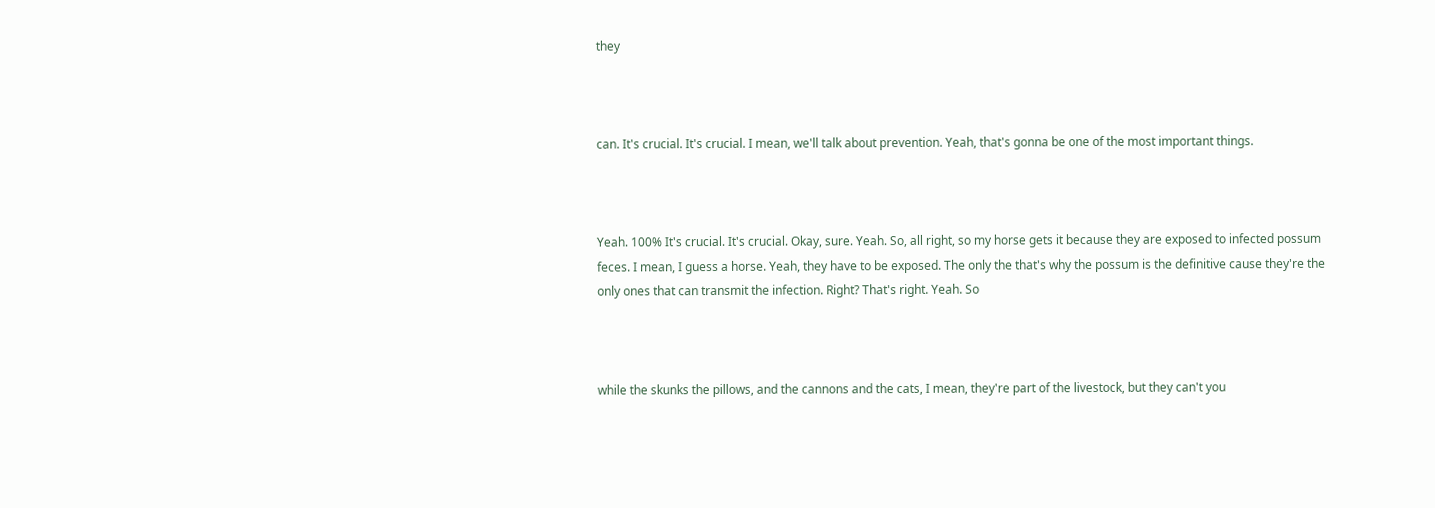they



can. It's crucial. It's crucial. I mean, we'll talk about prevention. Yeah, that's gonna be one of the most important things.



Yeah. 100% It's crucial. It's crucial. Okay, sure. Yeah. So, all right, so my horse gets it because they are exposed to infected possum feces. I mean, I guess a horse. Yeah, they have to be exposed. The only the that's why the possum is the definitive cause they're the only ones that can transmit the infection. Right? That's right. Yeah. So



while the skunks the pillows, and the cannons and the cats, I mean, they're part of the livestock, but they can't you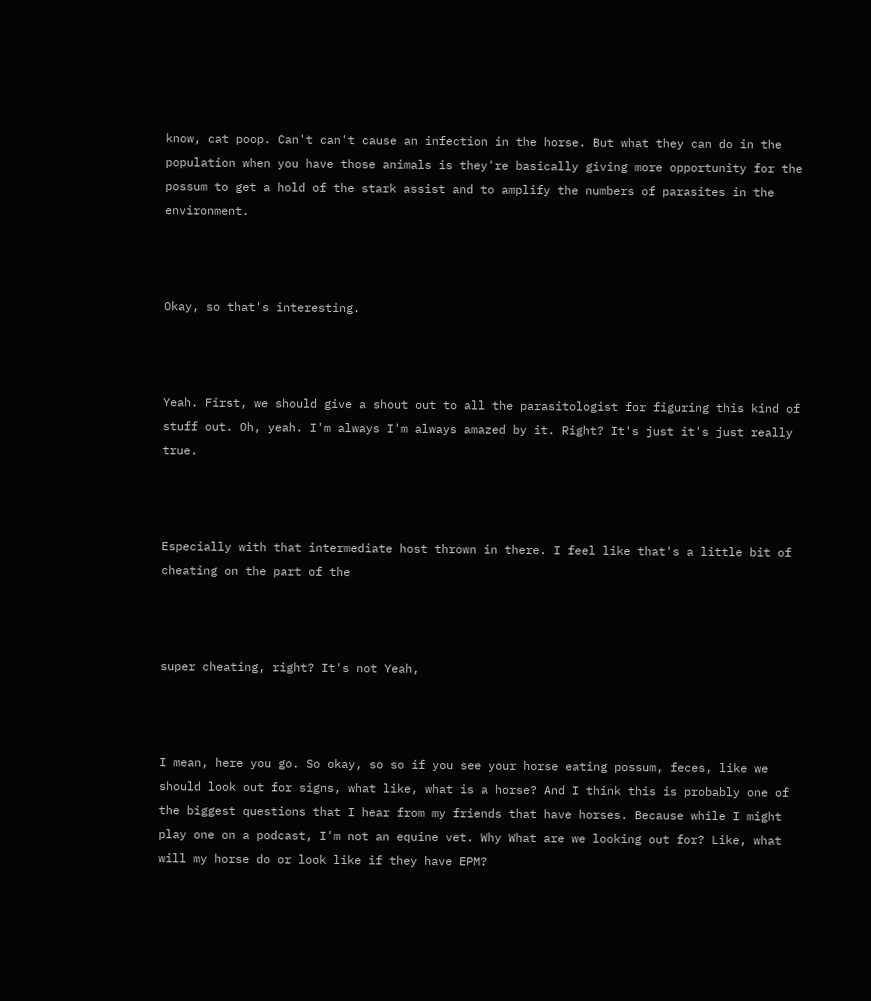know, cat poop. Can't can't cause an infection in the horse. But what they can do in the population when you have those animals is they're basically giving more opportunity for the possum to get a hold of the stark assist and to amplify the numbers of parasites in the environment.



Okay, so that's interesting.



Yeah. First, we should give a shout out to all the parasitologist for figuring this kind of stuff out. Oh, yeah. I'm always I'm always amazed by it. Right? It's just it's just really true.



Especially with that intermediate host thrown in there. I feel like that's a little bit of cheating on the part of the



super cheating, right? It's not Yeah,



I mean, here you go. So okay, so so if you see your horse eating possum, feces, like we should look out for signs, what like, what is a horse? And I think this is probably one of the biggest questions that I hear from my friends that have horses. Because while I might play one on a podcast, I'm not an equine vet. Why What are we looking out for? Like, what will my horse do or look like if they have EPM?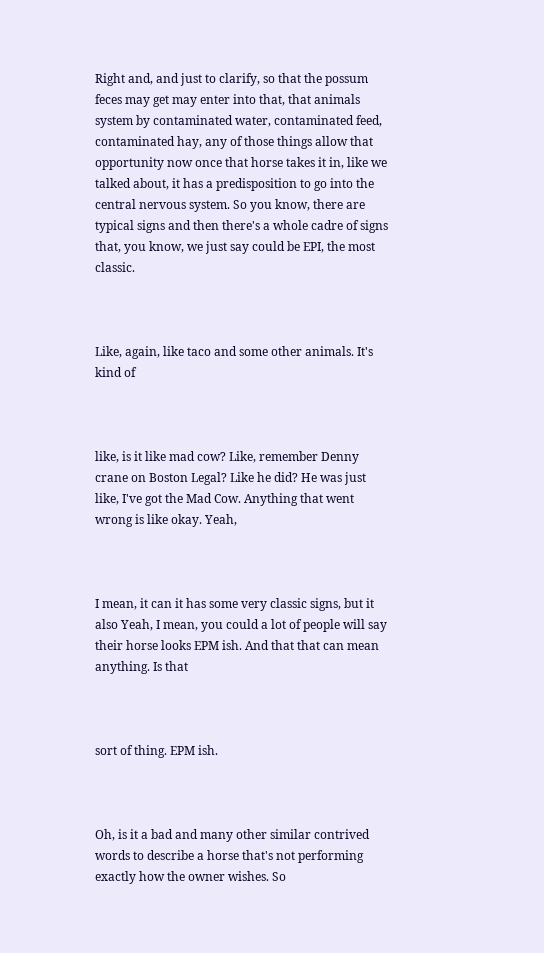Right and, and just to clarify, so that the possum feces may get may enter into that, that animals system by contaminated water, contaminated feed, contaminated hay, any of those things allow that opportunity now once that horse takes it in, like we talked about, it has a predisposition to go into the central nervous system. So you know, there are typical signs and then there's a whole cadre of signs that, you know, we just say could be EPI, the most classic.



Like, again, like taco and some other animals. It's kind of



like, is it like mad cow? Like, remember Denny crane on Boston Legal? Like he did? He was just like, I've got the Mad Cow. Anything that went wrong is like okay. Yeah,



I mean, it can it has some very classic signs, but it also Yeah, I mean, you could a lot of people will say their horse looks EPM ish. And that that can mean anything. Is that



sort of thing. EPM ish.



Oh, is it a bad and many other similar contrived words to describe a horse that's not performing exactly how the owner wishes. So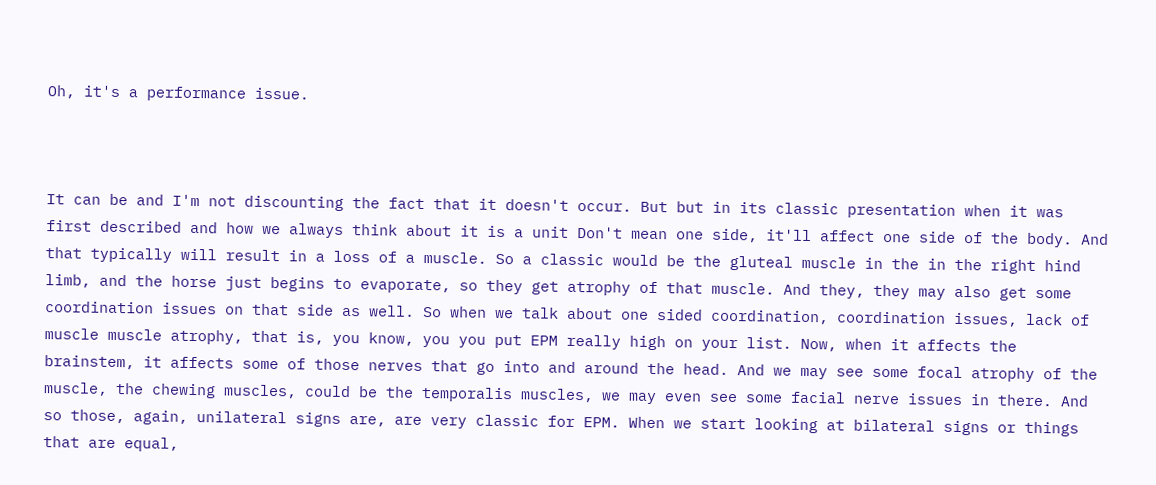Oh, it's a performance issue.



It can be and I'm not discounting the fact that it doesn't occur. But but in its classic presentation when it was first described and how we always think about it is a unit Don't mean one side, it'll affect one side of the body. And that typically will result in a loss of a muscle. So a classic would be the gluteal muscle in the in the right hind limb, and the horse just begins to evaporate, so they get atrophy of that muscle. And they, they may also get some coordination issues on that side as well. So when we talk about one sided coordination, coordination issues, lack of muscle muscle atrophy, that is, you know, you you put EPM really high on your list. Now, when it affects the brainstem, it affects some of those nerves that go into and around the head. And we may see some focal atrophy of the muscle, the chewing muscles, could be the temporalis muscles, we may even see some facial nerve issues in there. And so those, again, unilateral signs are, are very classic for EPM. When we start looking at bilateral signs or things that are equal,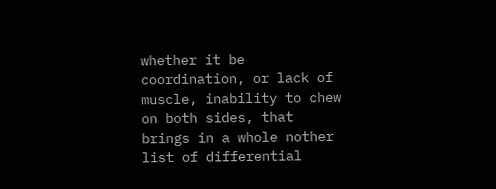whether it be coordination, or lack of muscle, inability to chew on both sides, that brings in a whole nother list of differential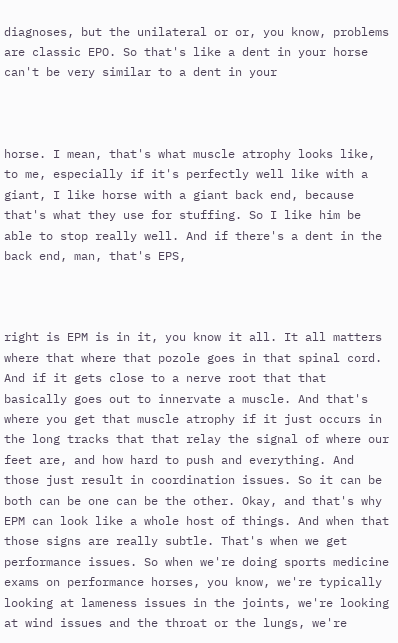diagnoses, but the unilateral or or, you know, problems are classic EPO. So that's like a dent in your horse can't be very similar to a dent in your



horse. I mean, that's what muscle atrophy looks like, to me, especially if it's perfectly well like with a giant, I like horse with a giant back end, because that's what they use for stuffing. So I like him be able to stop really well. And if there's a dent in the back end, man, that's EPS,



right is EPM is in it, you know it all. It all matters where that where that pozole goes in that spinal cord. And if it gets close to a nerve root that that basically goes out to innervate a muscle. And that's where you get that muscle atrophy if it just occurs in the long tracks that that relay the signal of where our feet are, and how hard to push and everything. And those just result in coordination issues. So it can be both can be one can be the other. Okay, and that's why EPM can look like a whole host of things. And when that those signs are really subtle. That's when we get performance issues. So when we're doing sports medicine exams on performance horses, you know, we're typically looking at lameness issues in the joints, we're looking at wind issues and the throat or the lungs, we're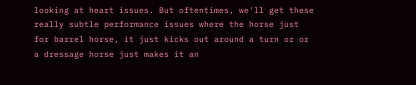looking at heart issues. But oftentimes, we'll get these really subtle performance issues where the horse just for barrel horse, it just kicks out around a turn or or a dressage horse just makes it an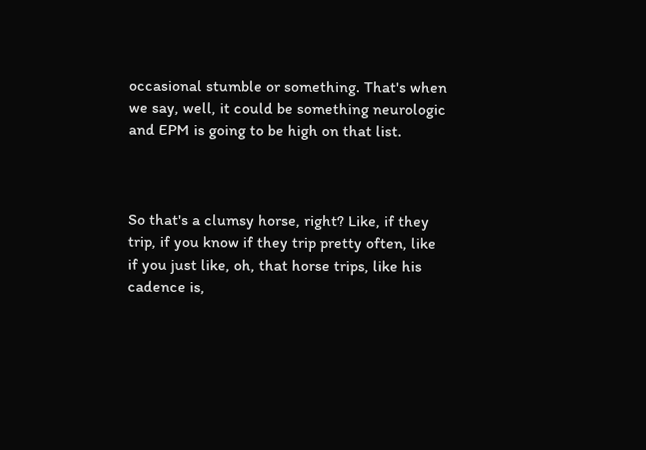occasional stumble or something. That's when we say, well, it could be something neurologic and EPM is going to be high on that list.



So that's a clumsy horse, right? Like, if they trip, if you know if they trip pretty often, like if you just like, oh, that horse trips, like his cadence is,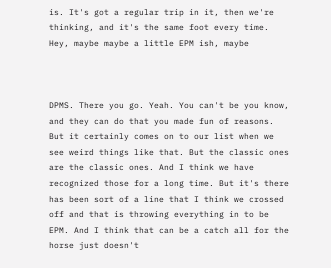is. It's got a regular trip in it, then we're thinking, and it's the same foot every time. Hey, maybe maybe a little EPM ish, maybe



DPMS. There you go. Yeah. You can't be you know, and they can do that you made fun of reasons. But it certainly comes on to our list when we see weird things like that. But the classic ones are the classic ones. And I think we have recognized those for a long time. But it's there has been sort of a line that I think we crossed off and that is throwing everything in to be EPM. And I think that can be a catch all for the horse just doesn't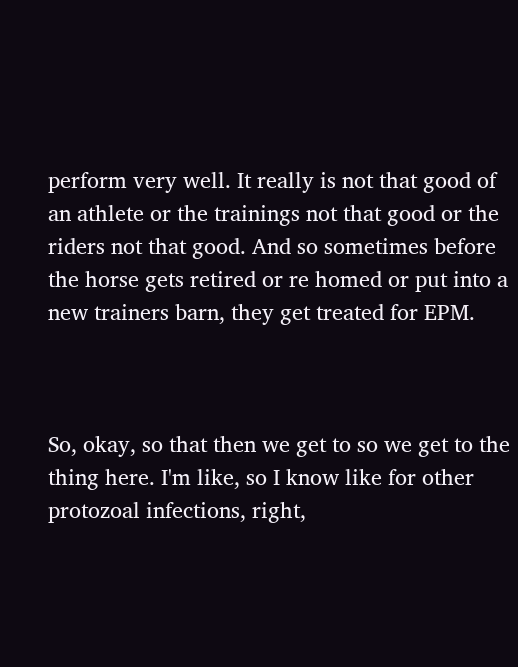perform very well. It really is not that good of an athlete or the trainings not that good or the riders not that good. And so sometimes before the horse gets retired or re homed or put into a new trainers barn, they get treated for EPM.



So, okay, so that then we get to so we get to the thing here. I'm like, so I know like for other protozoal infections, right,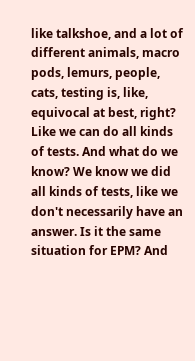like talkshoe, and a lot of different animals, macro pods, lemurs, people, cats, testing is, like, equivocal at best, right? Like we can do all kinds of tests. And what do we know? We know we did all kinds of tests, like we don't necessarily have an answer. Is it the same situation for EPM? And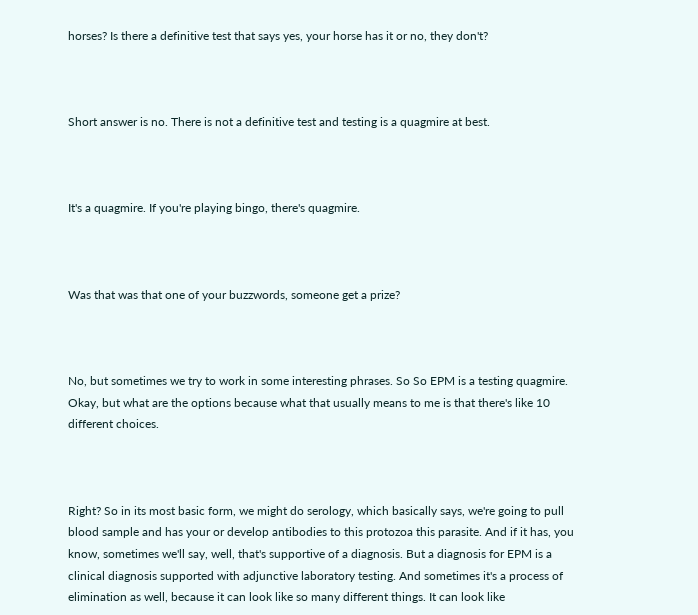horses? Is there a definitive test that says yes, your horse has it or no, they don't?



Short answer is no. There is not a definitive test and testing is a quagmire at best.



It's a quagmire. If you're playing bingo, there's quagmire.



Was that was that one of your buzzwords, someone get a prize?



No, but sometimes we try to work in some interesting phrases. So So EPM is a testing quagmire. Okay, but what are the options because what that usually means to me is that there's like 10 different choices.



Right? So in its most basic form, we might do serology, which basically says, we're going to pull blood sample and has your or develop antibodies to this protozoa this parasite. And if it has, you know, sometimes we'll say, well, that's supportive of a diagnosis. But a diagnosis for EPM is a clinical diagnosis supported with adjunctive laboratory testing. And sometimes it's a process of elimination as well, because it can look like so many different things. It can look like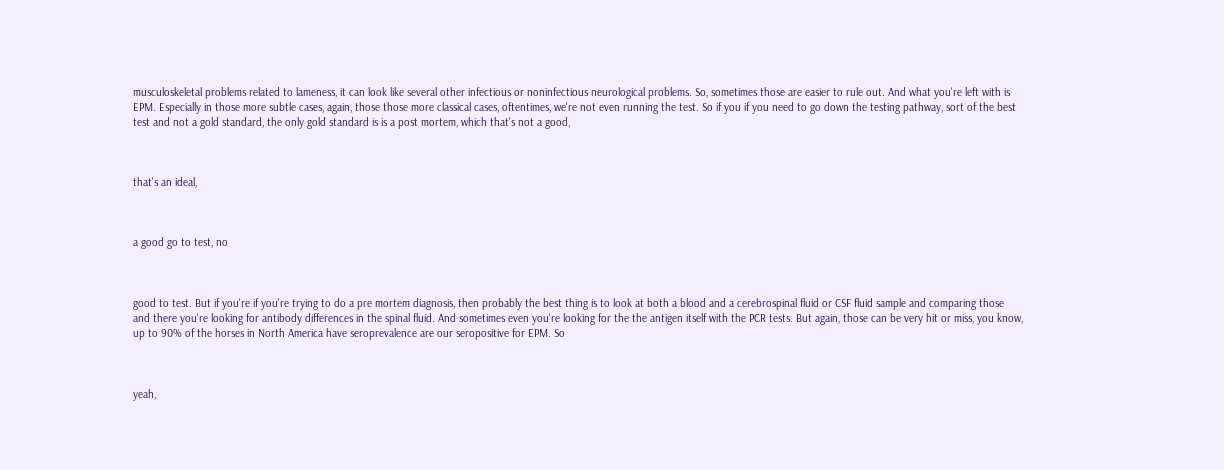musculoskeletal problems related to lameness, it can look like several other infectious or noninfectious neurological problems. So, sometimes those are easier to rule out. And what you're left with is EPM. Especially in those more subtle cases, again, those those more classical cases, oftentimes, we're not even running the test. So if you if you need to go down the testing pathway, sort of the best test and not a gold standard, the only gold standard is is a post mortem, which that's not a good,



that's an ideal,



a good go to test, no



good to test. But if you're if you're trying to do a pre mortem diagnosis, then probably the best thing is to look at both a blood and a cerebrospinal fluid or CSF fluid sample and comparing those and there you're looking for antibody differences in the spinal fluid. And sometimes even you're looking for the the antigen itself with the PCR tests. But again, those can be very hit or miss, you know, up to 90% of the horses in North America have seroprevalence are our seropositive for EPM. So



yeah,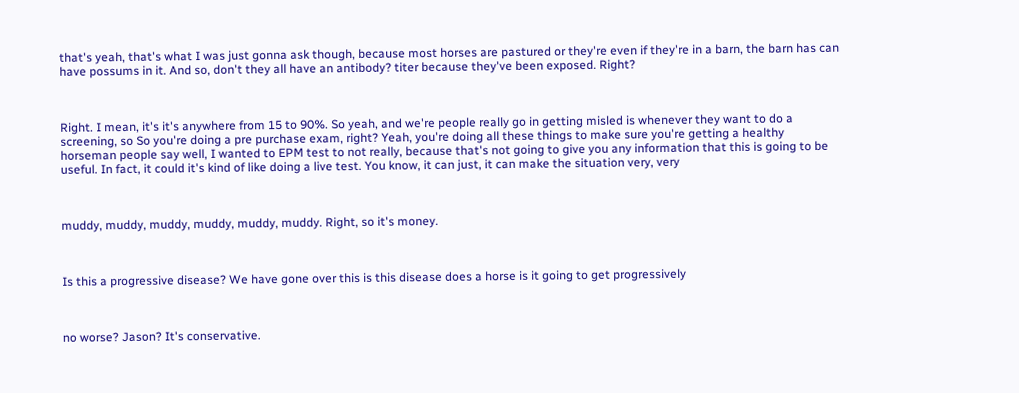that's yeah, that's what I was just gonna ask though, because most horses are pastured or they're even if they're in a barn, the barn has can have possums in it. And so, don't they all have an antibody? titer because they've been exposed. Right?



Right. I mean, it's it's anywhere from 15 to 90%. So yeah, and we're people really go in getting misled is whenever they want to do a screening, so So you're doing a pre purchase exam, right? Yeah, you're doing all these things to make sure you're getting a healthy horseman people say well, I wanted to EPM test to not really, because that's not going to give you any information that this is going to be useful. In fact, it could it's kind of like doing a live test. You know, it can just, it can make the situation very, very



muddy, muddy, muddy, muddy, muddy, muddy. Right, so it's money.



Is this a progressive disease? We have gone over this is this disease does a horse is it going to get progressively



no worse? Jason? It's conservative.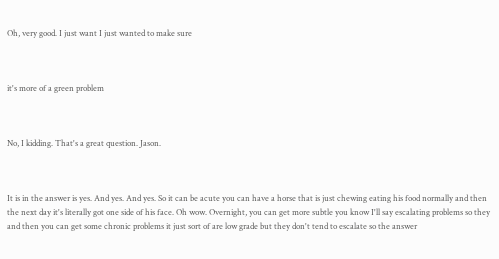Oh, very good. I just want I just wanted to make sure



it's more of a green problem



No, I kidding. That's a great question. Jason.



It is in the answer is yes. And yes. And yes. So it can be acute you can have a horse that is just chewing eating his food normally and then the next day it's literally got one side of his face. Oh wow. Overnight, you can get more subtle you know I'll say escalating problems so they and then you can get some chronic problems it just sort of are low grade but they don't tend to escalate so the answer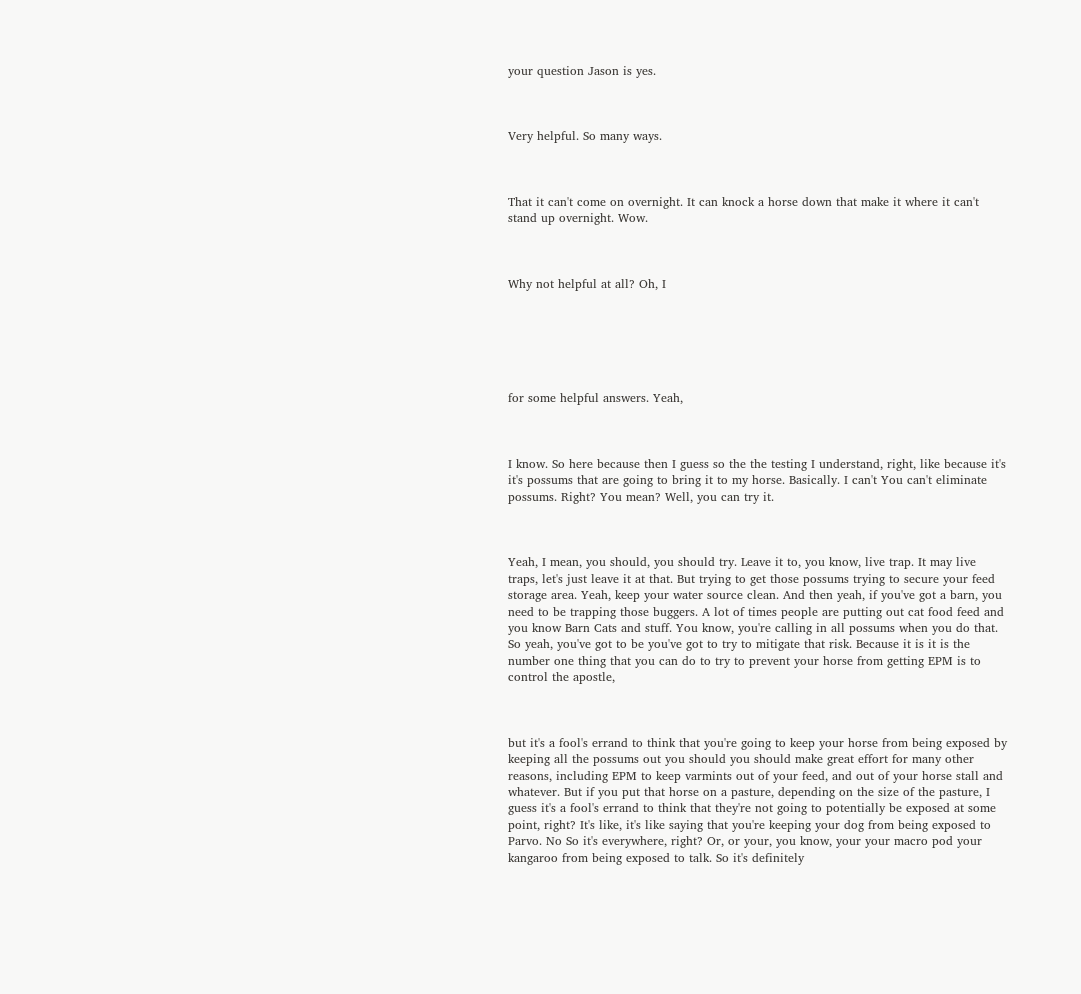your question Jason is yes.



Very helpful. So many ways.



That it can't come on overnight. It can knock a horse down that make it where it can't stand up overnight. Wow.



Why not helpful at all? Oh, I






for some helpful answers. Yeah,



I know. So here because then I guess so the the testing I understand, right, like because it's it's possums that are going to bring it to my horse. Basically. I can't You can't eliminate possums. Right? You mean? Well, you can try it.



Yeah, I mean, you should, you should try. Leave it to, you know, live trap. It may live traps, let's just leave it at that. But trying to get those possums trying to secure your feed storage area. Yeah, keep your water source clean. And then yeah, if you've got a barn, you need to be trapping those buggers. A lot of times people are putting out cat food feed and you know Barn Cats and stuff. You know, you're calling in all possums when you do that. So yeah, you've got to be you've got to try to mitigate that risk. Because it is it is the number one thing that you can do to try to prevent your horse from getting EPM is to control the apostle,



but it's a fool's errand to think that you're going to keep your horse from being exposed by keeping all the possums out you should you should make great effort for many other reasons, including EPM to keep varmints out of your feed, and out of your horse stall and whatever. But if you put that horse on a pasture, depending on the size of the pasture, I guess it's a fool's errand to think that they're not going to potentially be exposed at some point, right? It's like, it's like saying that you're keeping your dog from being exposed to Parvo. No So it's everywhere, right? Or, or your, you know, your your macro pod your kangaroo from being exposed to talk. So it's definitely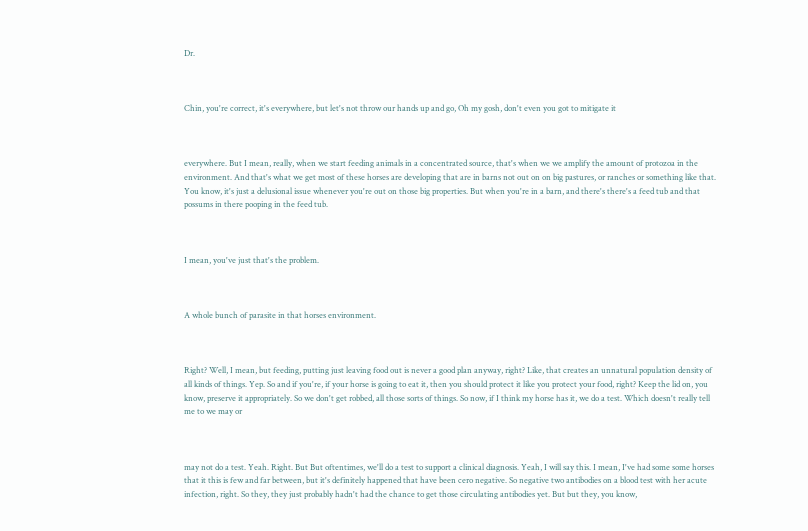Dr.



Chin, you're correct, it's everywhere, but let's not throw our hands up and go, Oh my gosh, don't even you got to mitigate it



everywhere. But I mean, really, when we start feeding animals in a concentrated source, that's when we we amplify the amount of protozoa in the environment. And that's what we get most of these horses are developing that are in barns not out on on big pastures, or ranches or something like that. You know, it's just a delusional issue whenever you're out on those big properties. But when you're in a barn, and there's there's a feed tub and that possums in there pooping in the feed tub.



I mean, you've just that's the problem.



A whole bunch of parasite in that horses environment.



Right? Well, I mean, but feeding, putting just leaving food out is never a good plan anyway, right? Like, that creates an unnatural population density of all kinds of things. Yep. So and if you're, if your horse is going to eat it, then you should protect it like you protect your food, right? Keep the lid on, you know, preserve it appropriately. So we don't get robbed, all those sorts of things. So now, if I think my horse has it, we do a test. Which doesn't really tell me to we may or



may not do a test. Yeah. Right. But But oftentimes, we'll do a test to support a clinical diagnosis. Yeah, I will say this. I mean, I've had some some horses that it this is few and far between, but it's definitely happened that have been cero negative. So negative two antibodies on a blood test with her acute infection, right. So they, they just probably hadn't had the chance to get those circulating antibodies yet. But but they, you know,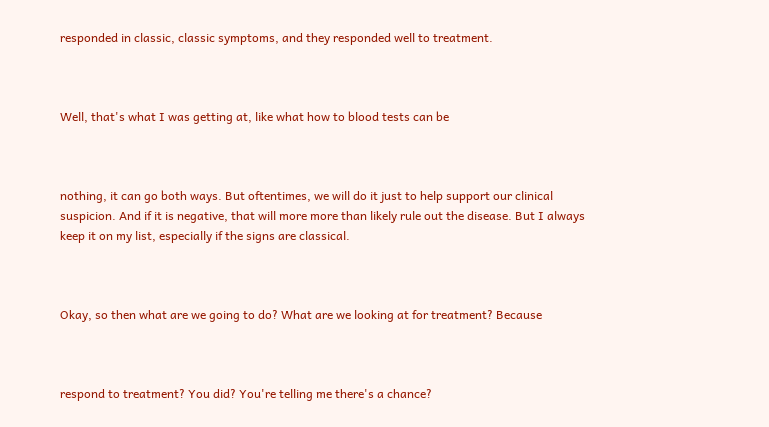responded in classic, classic symptoms, and they responded well to treatment.



Well, that's what I was getting at, like what how to blood tests can be



nothing, it can go both ways. But oftentimes, we will do it just to help support our clinical suspicion. And if it is negative, that will more more than likely rule out the disease. But I always keep it on my list, especially if the signs are classical.



Okay, so then what are we going to do? What are we looking at for treatment? Because



respond to treatment? You did? You're telling me there's a chance?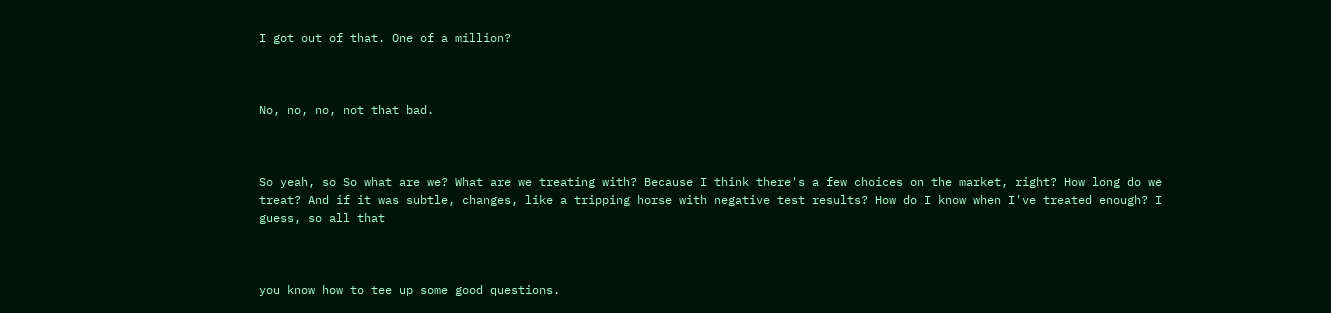I got out of that. One of a million?



No, no, no, not that bad.



So yeah, so So what are we? What are we treating with? Because I think there's a few choices on the market, right? How long do we treat? And if it was subtle, changes, like a tripping horse with negative test results? How do I know when I've treated enough? I guess, so all that



you know how to tee up some good questions.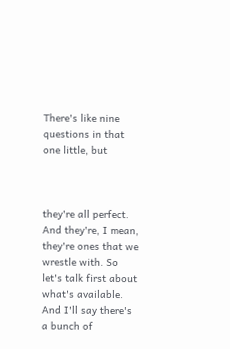There's like nine questions in that one little, but



they're all perfect. And they're, I mean, they're ones that we wrestle with. So let's talk first about what's available. And I'll say there's a bunch of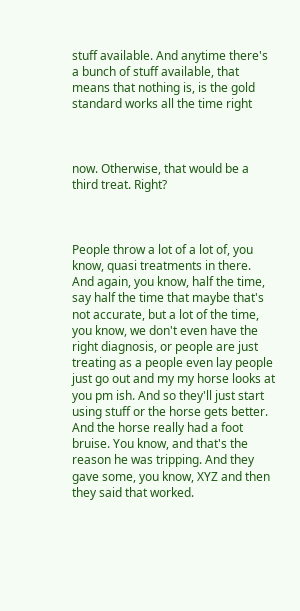stuff available. And anytime there's a bunch of stuff available, that means that nothing is, is the gold standard works all the time right



now. Otherwise, that would be a third treat. Right?



People throw a lot of a lot of, you know, quasi treatments in there. And again, you know, half the time, say half the time that maybe that's not accurate, but a lot of the time, you know, we don't even have the right diagnosis, or people are just treating as a people even lay people just go out and my my horse looks at you pm ish. And so they'll just start using stuff or the horse gets better. And the horse really had a foot bruise. You know, and that's the reason he was tripping. And they gave some, you know, XYZ and then they said that worked.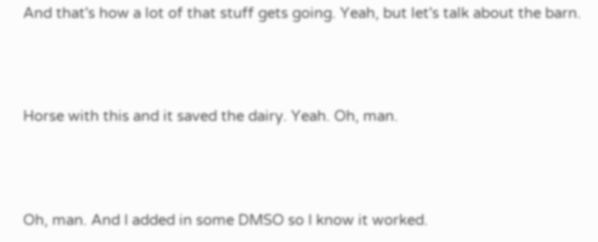And that's how a lot of that stuff gets going. Yeah, but let's talk about the barn.



Horse with this and it saved the dairy. Yeah. Oh, man.



Oh, man. And I added in some DMSO so I know it worked.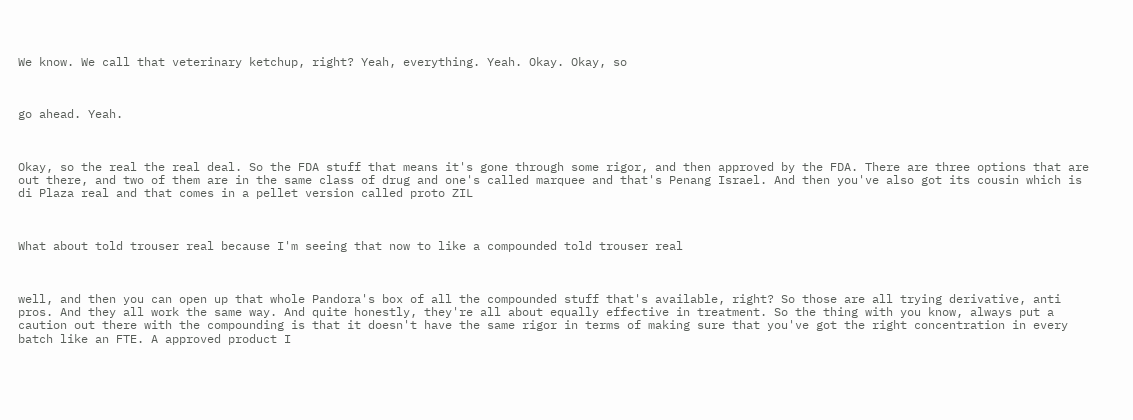We know. We call that veterinary ketchup, right? Yeah, everything. Yeah. Okay. Okay, so



go ahead. Yeah.



Okay, so the real the real deal. So the FDA stuff that means it's gone through some rigor, and then approved by the FDA. There are three options that are out there, and two of them are in the same class of drug and one's called marquee and that's Penang Israel. And then you've also got its cousin which is di Plaza real and that comes in a pellet version called proto ZIL



What about told trouser real because I'm seeing that now to like a compounded told trouser real



well, and then you can open up that whole Pandora's box of all the compounded stuff that's available, right? So those are all trying derivative, anti pros. And they all work the same way. And quite honestly, they're all about equally effective in treatment. So the thing with you know, always put a caution out there with the compounding is that it doesn't have the same rigor in terms of making sure that you've got the right concentration in every batch like an FTE. A approved product I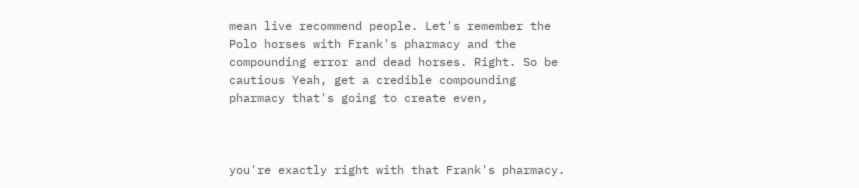mean live recommend people. Let's remember the Polo horses with Frank's pharmacy and the compounding error and dead horses. Right. So be cautious Yeah, get a credible compounding pharmacy that's going to create even,



you're exactly right with that Frank's pharmacy.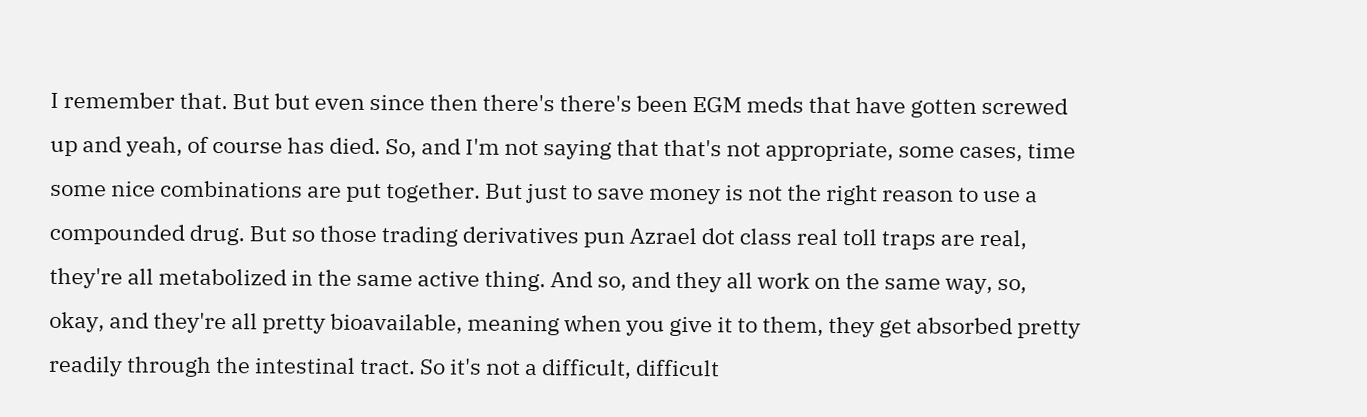I remember that. But but even since then there's there's been EGM meds that have gotten screwed up and yeah, of course has died. So, and I'm not saying that that's not appropriate, some cases, time some nice combinations are put together. But just to save money is not the right reason to use a compounded drug. But so those trading derivatives pun Azrael dot class real toll traps are real, they're all metabolized in the same active thing. And so, and they all work on the same way, so, okay, and they're all pretty bioavailable, meaning when you give it to them, they get absorbed pretty readily through the intestinal tract. So it's not a difficult, difficult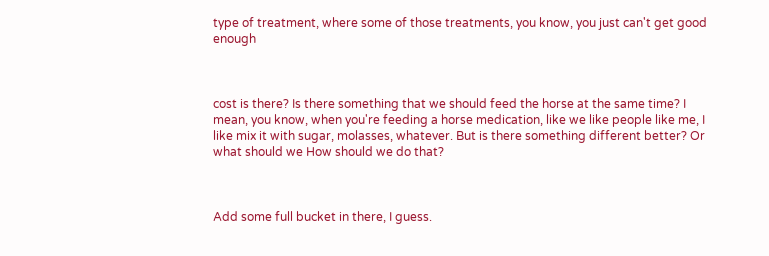type of treatment, where some of those treatments, you know, you just can't get good enough



cost is there? Is there something that we should feed the horse at the same time? I mean, you know, when you're feeding a horse medication, like we like people like me, I like mix it with sugar, molasses, whatever. But is there something different better? Or what should we How should we do that?



Add some full bucket in there, I guess.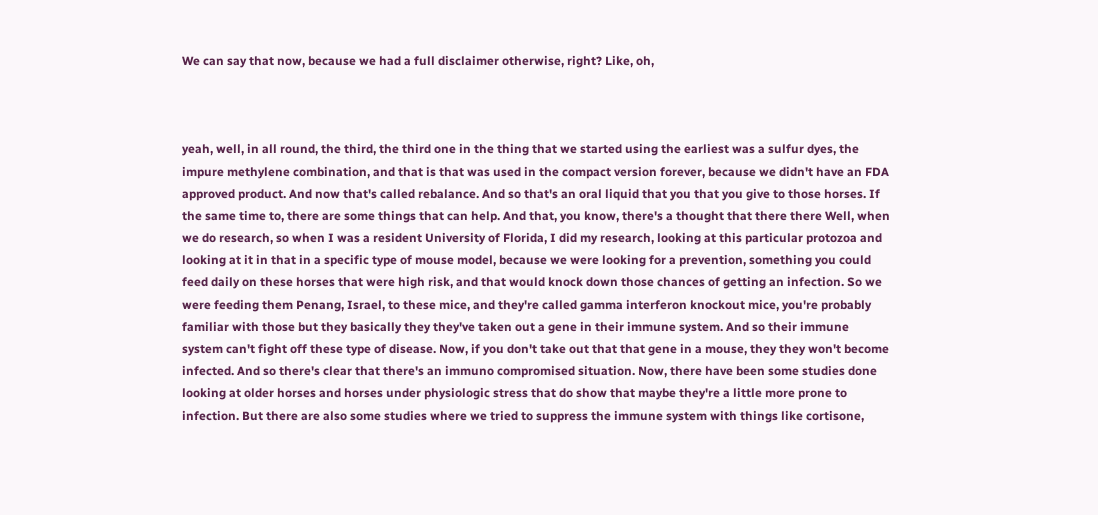We can say that now, because we had a full disclaimer otherwise, right? Like, oh,



yeah, well, in all round, the third, the third one in the thing that we started using the earliest was a sulfur dyes, the impure methylene combination, and that is that was used in the compact version forever, because we didn't have an FDA approved product. And now that's called rebalance. And so that's an oral liquid that you that you give to those horses. If the same time to, there are some things that can help. And that, you know, there's a thought that there there Well, when we do research, so when I was a resident University of Florida, I did my research, looking at this particular protozoa and looking at it in that in a specific type of mouse model, because we were looking for a prevention, something you could feed daily on these horses that were high risk, and that would knock down those chances of getting an infection. So we were feeding them Penang, Israel, to these mice, and they're called gamma interferon knockout mice, you're probably familiar with those but they basically they they've taken out a gene in their immune system. And so their immune system can't fight off these type of disease. Now, if you don't take out that that gene in a mouse, they they won't become infected. And so there's clear that there's an immuno compromised situation. Now, there have been some studies done looking at older horses and horses under physiologic stress that do show that maybe they're a little more prone to infection. But there are also some studies where we tried to suppress the immune system with things like cortisone,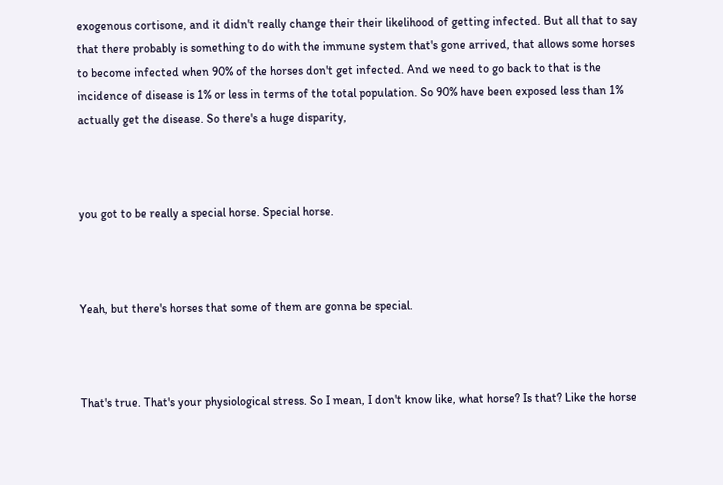exogenous cortisone, and it didn't really change their their likelihood of getting infected. But all that to say that there probably is something to do with the immune system that's gone arrived, that allows some horses to become infected when 90% of the horses don't get infected. And we need to go back to that is the incidence of disease is 1% or less in terms of the total population. So 90% have been exposed less than 1% actually get the disease. So there's a huge disparity,



you got to be really a special horse. Special horse.



Yeah, but there's horses that some of them are gonna be special.



That's true. That's your physiological stress. So I mean, I don't know like, what horse? Is that? Like the horse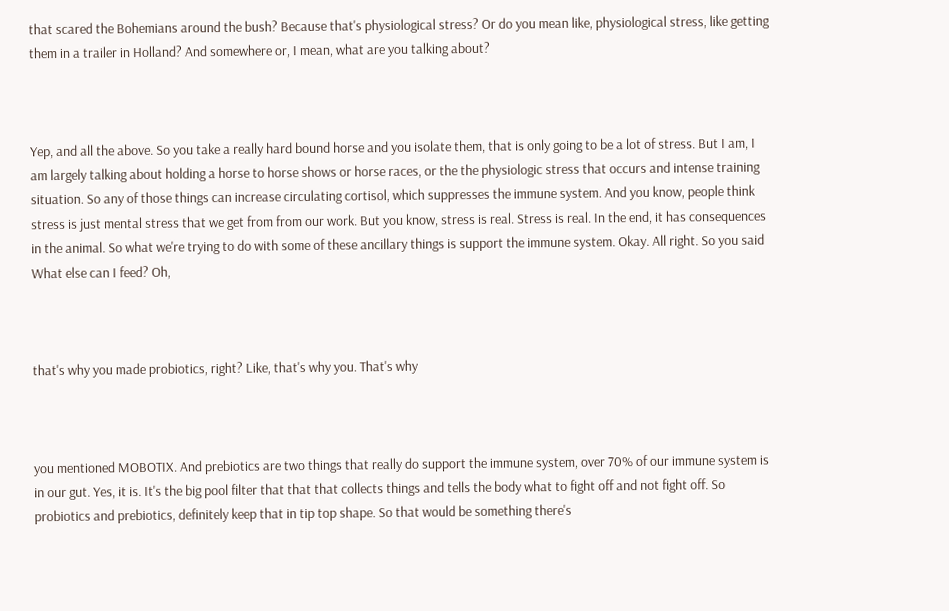that scared the Bohemians around the bush? Because that's physiological stress? Or do you mean like, physiological stress, like getting them in a trailer in Holland? And somewhere or, I mean, what are you talking about?



Yep, and all the above. So you take a really hard bound horse and you isolate them, that is only going to be a lot of stress. But I am, I am largely talking about holding a horse to horse shows or horse races, or the the physiologic stress that occurs and intense training situation. So any of those things can increase circulating cortisol, which suppresses the immune system. And you know, people think stress is just mental stress that we get from from our work. But you know, stress is real. Stress is real. In the end, it has consequences in the animal. So what we're trying to do with some of these ancillary things is support the immune system. Okay. All right. So you said What else can I feed? Oh,



that's why you made probiotics, right? Like, that's why you. That's why



you mentioned MOBOTIX. And prebiotics are two things that really do support the immune system, over 70% of our immune system is in our gut. Yes, it is. It's the big pool filter that that that collects things and tells the body what to fight off and not fight off. So probiotics and prebiotics, definitely keep that in tip top shape. So that would be something there's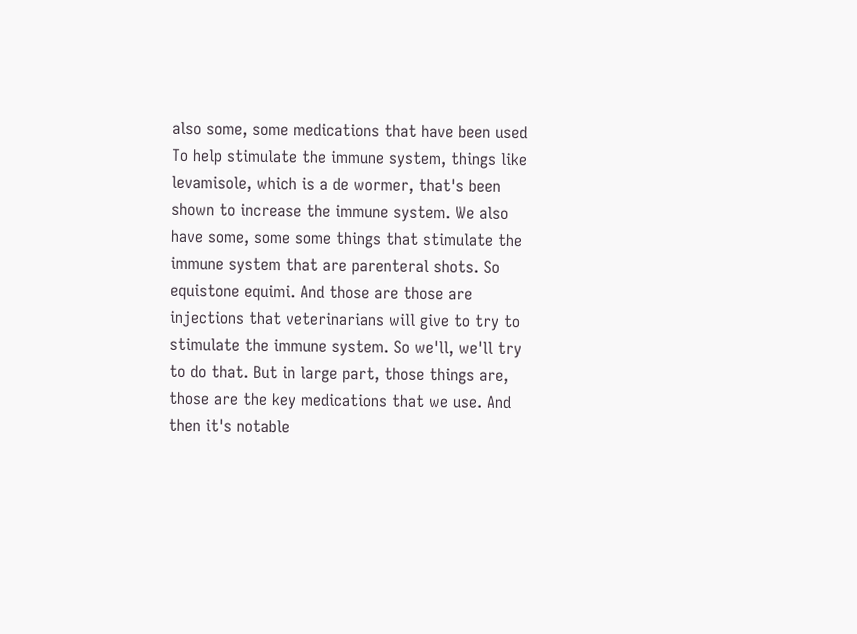also some, some medications that have been used To help stimulate the immune system, things like levamisole, which is a de wormer, that's been shown to increase the immune system. We also have some, some some things that stimulate the immune system that are parenteral shots. So equistone equimi. And those are those are injections that veterinarians will give to try to stimulate the immune system. So we'll, we'll try to do that. But in large part, those things are, those are the key medications that we use. And then it's notable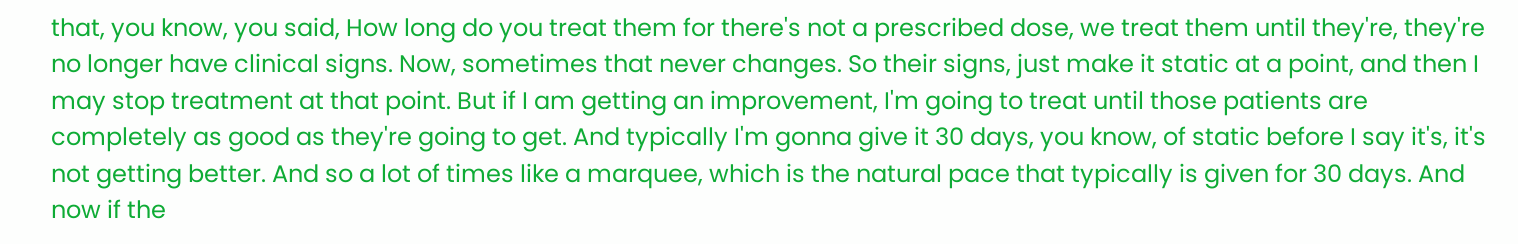that, you know, you said, How long do you treat them for there's not a prescribed dose, we treat them until they're, they're no longer have clinical signs. Now, sometimes that never changes. So their signs, just make it static at a point, and then I may stop treatment at that point. But if I am getting an improvement, I'm going to treat until those patients are completely as good as they're going to get. And typically I'm gonna give it 30 days, you know, of static before I say it's, it's not getting better. And so a lot of times like a marquee, which is the natural pace that typically is given for 30 days. And now if the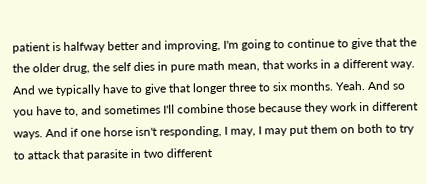patient is halfway better and improving, I'm going to continue to give that the the older drug, the self dies in pure math mean, that works in a different way. And we typically have to give that longer three to six months. Yeah. And so you have to, and sometimes I'll combine those because they work in different ways. And if one horse isn't responding, I may, I may put them on both to try to attack that parasite in two different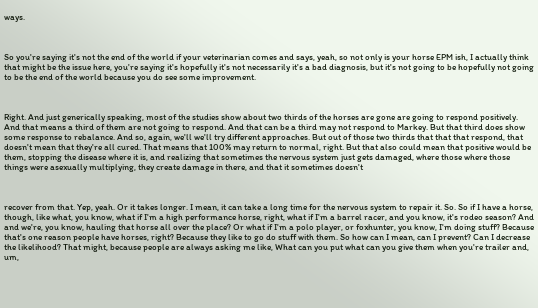ways.



So you're saying it's not the end of the world if your veterinarian comes and says, yeah, so not only is your horse EPM ish, I actually think that might be the issue here, you're saying it's hopefully it's not necessarily it's a bad diagnosis, but it's not going to be hopefully not going to be the end of the world because you do see some improvement.



Right. And just generically speaking, most of the studies show about two thirds of the horses are gone are going to respond positively. And that means a third of them are not going to respond. And that can be a third may not respond to Markey. But that third does show some response to rebalance. And so, again, we'll we'll try different approaches. But out of those two thirds that that that respond, that doesn't mean that they're all cured. That means that 100% may return to normal, right. But that also could mean that positive would be them, stopping the disease where it is, and realizing that sometimes the nervous system just gets damaged, where those where those things were asexually multiplying, they create damage in there, and that it sometimes doesn't



recover from that. Yep, yeah. Or it takes longer. I mean, it can take a long time for the nervous system to repair it. So. So if I have a horse, though, like what, you know, what if I'm a high performance horse, right, what if I'm a barrel racer, and you know, it's rodeo season? And and we're, you know, hauling that horse all over the place? Or what if I'm a polo player, or foxhunter, you know, I'm doing stuff? Because that's one reason people have horses, right? Because they like to go do stuff with them. So how can I mean, can I prevent? Can I decrease the likelihood? That might, because people are always asking me like, What can you put what can you give them when you're trailer and, um,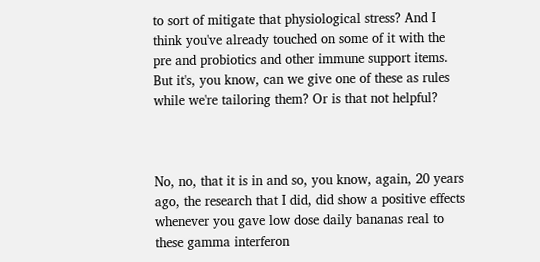to sort of mitigate that physiological stress? And I think you've already touched on some of it with the pre and probiotics and other immune support items. But it's, you know, can we give one of these as rules while we're tailoring them? Or is that not helpful?



No, no, that it is in and so, you know, again, 20 years ago, the research that I did, did show a positive effects whenever you gave low dose daily bananas real to these gamma interferon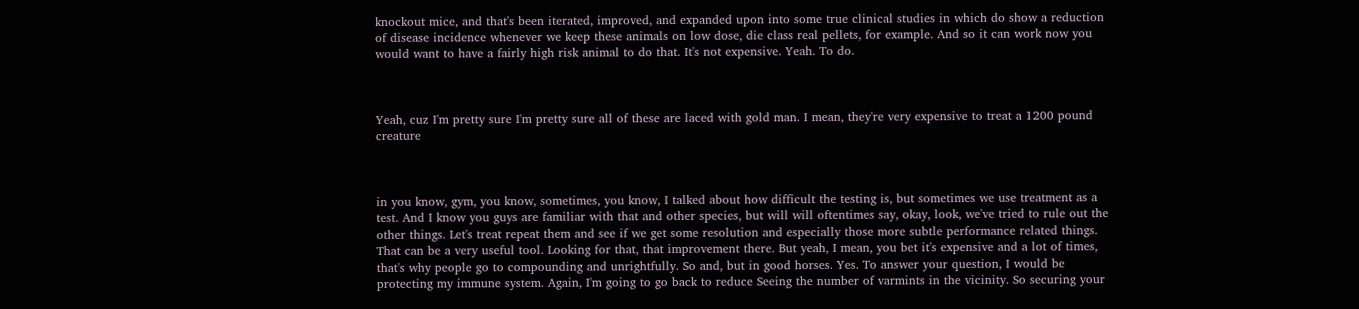knockout mice, and that's been iterated, improved, and expanded upon into some true clinical studies in which do show a reduction of disease incidence whenever we keep these animals on low dose, die class real pellets, for example. And so it can work now you would want to have a fairly high risk animal to do that. It's not expensive. Yeah. To do.



Yeah, cuz I'm pretty sure I'm pretty sure all of these are laced with gold man. I mean, they're very expensive to treat a 1200 pound creature



in you know, gym, you know, sometimes, you know, I talked about how difficult the testing is, but sometimes we use treatment as a test. And I know you guys are familiar with that and other species, but will will oftentimes say, okay, look, we've tried to rule out the other things. Let's treat repeat them and see if we get some resolution and especially those more subtle performance related things. That can be a very useful tool. Looking for that, that improvement there. But yeah, I mean, you bet it's expensive and a lot of times, that's why people go to compounding and unrightfully. So and, but in good horses. Yes. To answer your question, I would be protecting my immune system. Again, I'm going to go back to reduce Seeing the number of varmints in the vicinity. So securing your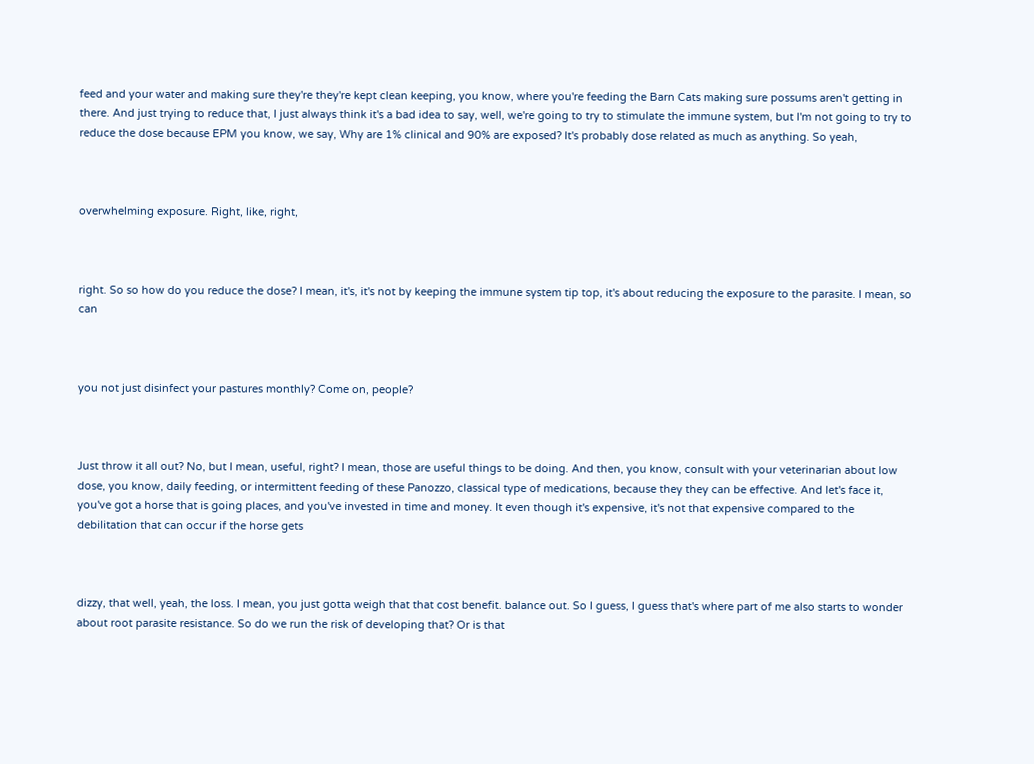feed and your water and making sure they're they're kept clean keeping, you know, where you're feeding the Barn Cats making sure possums aren't getting in there. And just trying to reduce that, I just always think it's a bad idea to say, well, we're going to try to stimulate the immune system, but I'm not going to try to reduce the dose because EPM you know, we say, Why are 1% clinical and 90% are exposed? It's probably dose related as much as anything. So yeah,



overwhelming exposure. Right, like, right,



right. So so how do you reduce the dose? I mean, it's, it's not by keeping the immune system tip top, it's about reducing the exposure to the parasite. I mean, so can



you not just disinfect your pastures monthly? Come on, people?



Just throw it all out? No, but I mean, useful, right? I mean, those are useful things to be doing. And then, you know, consult with your veterinarian about low dose, you know, daily feeding, or intermittent feeding of these Panozzo, classical type of medications, because they they can be effective. And let's face it, you've got a horse that is going places, and you've invested in time and money. It even though it's expensive, it's not that expensive compared to the debilitation that can occur if the horse gets



dizzy, that well, yeah, the loss. I mean, you just gotta weigh that that cost benefit. balance out. So I guess, I guess that's where part of me also starts to wonder about root parasite resistance. So do we run the risk of developing that? Or is that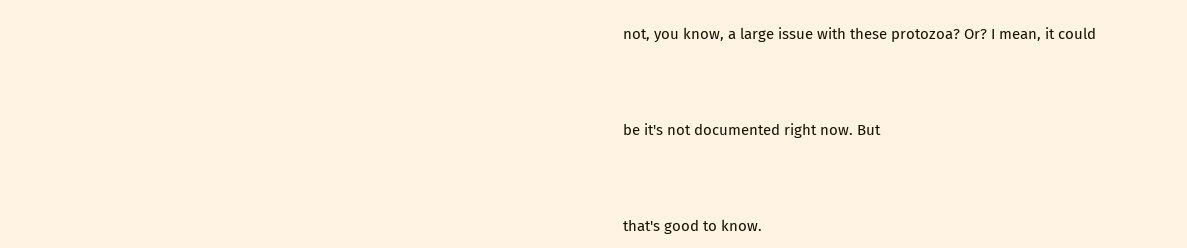not, you know, a large issue with these protozoa? Or? I mean, it could



be it's not documented right now. But



that's good to know.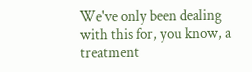We've only been dealing with this for, you know, a treatment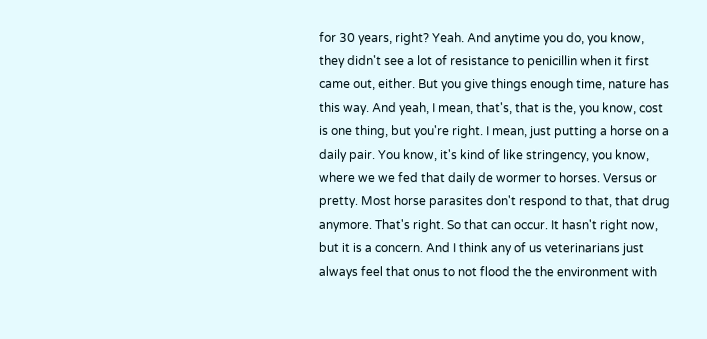for 30 years, right? Yeah. And anytime you do, you know, they didn't see a lot of resistance to penicillin when it first came out, either. But you give things enough time, nature has this way. And yeah, I mean, that's, that is the, you know, cost is one thing, but you're right. I mean, just putting a horse on a daily pair. You know, it's kind of like stringency, you know, where we we fed that daily de wormer to horses. Versus or pretty. Most horse parasites don't respond to that, that drug anymore. That's right. So that can occur. It hasn't right now, but it is a concern. And I think any of us veterinarians just always feel that onus to not flood the the environment with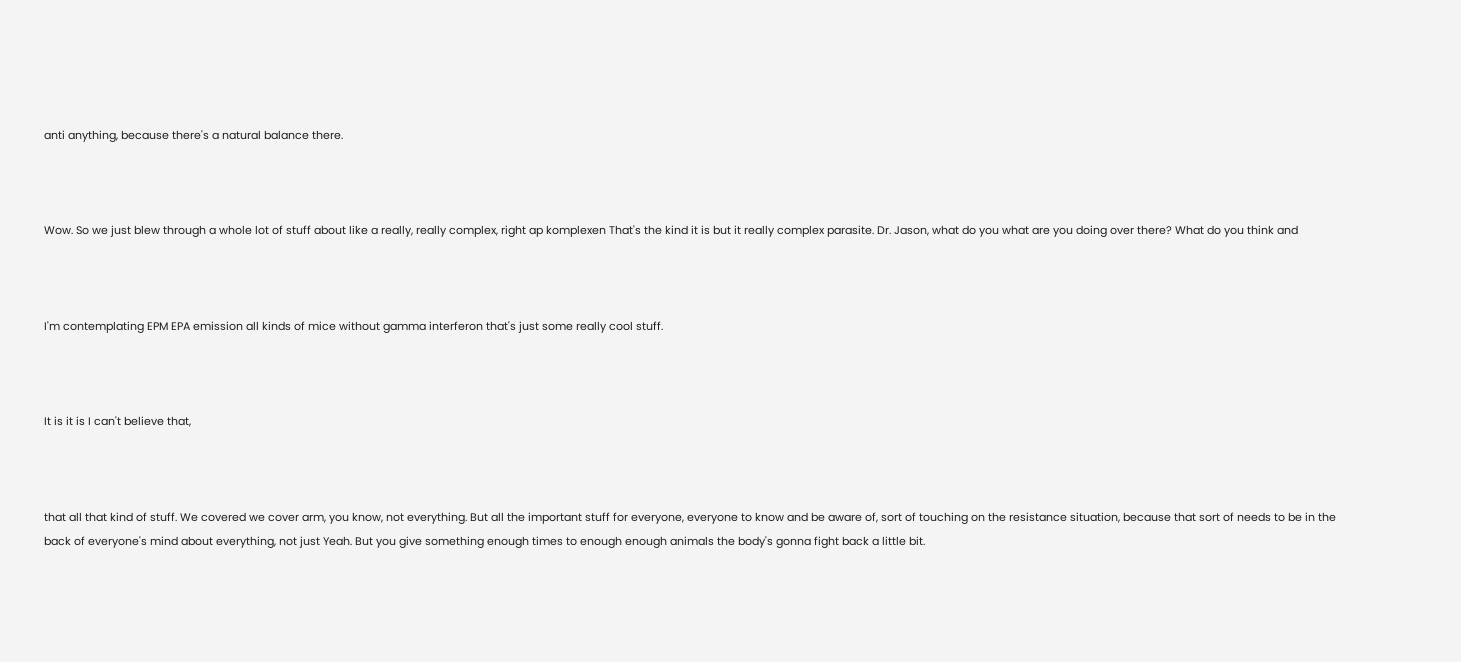anti anything, because there's a natural balance there.



Wow. So we just blew through a whole lot of stuff about like a really, really complex, right ap komplexen That's the kind it is but it really complex parasite. Dr. Jason, what do you what are you doing over there? What do you think and



I'm contemplating EPM EPA emission all kinds of mice without gamma interferon that's just some really cool stuff.



It is it is I can't believe that,



that all that kind of stuff. We covered we cover arm, you know, not everything. But all the important stuff for everyone, everyone to know and be aware of, sort of touching on the resistance situation, because that sort of needs to be in the back of everyone's mind about everything, not just Yeah. But you give something enough times to enough enough animals the body's gonna fight back a little bit.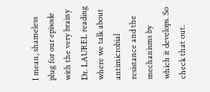I mean, shameless plug for our episode with the very brainy Dr. LAUREL reading where we talk about antimicrobial resistance and the mechanisms by which it develops. So check that out.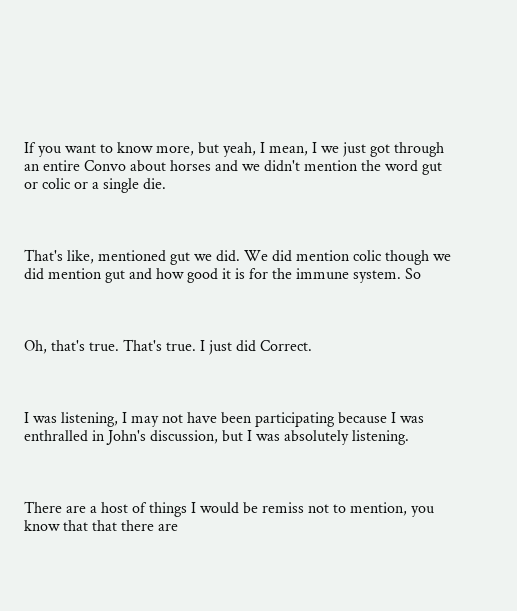If you want to know more, but yeah, I mean, I we just got through an entire Convo about horses and we didn't mention the word gut or colic or a single die.



That's like, mentioned gut we did. We did mention colic though we did mention gut and how good it is for the immune system. So



Oh, that's true. That's true. I just did Correct.



I was listening, I may not have been participating because I was enthralled in John's discussion, but I was absolutely listening.



There are a host of things I would be remiss not to mention, you know that that there are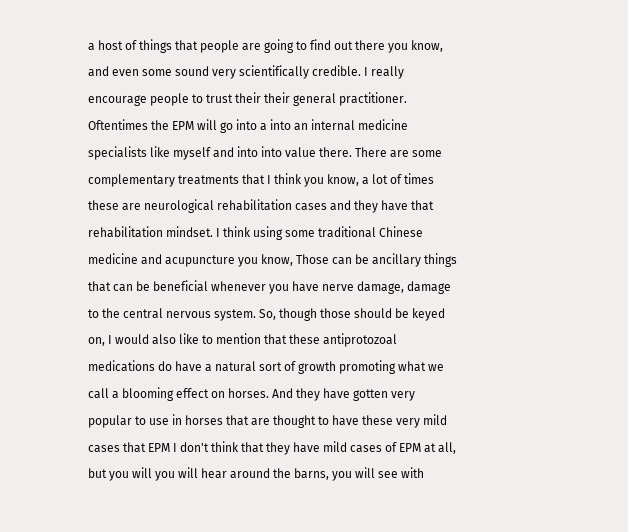a host of things that people are going to find out there you know, and even some sound very scientifically credible. I really encourage people to trust their their general practitioner. Oftentimes the EPM will go into a into an internal medicine specialists like myself and into into value there. There are some complementary treatments that I think you know, a lot of times these are neurological rehabilitation cases and they have that rehabilitation mindset. I think using some traditional Chinese medicine and acupuncture you know, Those can be ancillary things that can be beneficial whenever you have nerve damage, damage to the central nervous system. So, though those should be keyed on, I would also like to mention that these antiprotozoal medications do have a natural sort of growth promoting what we call a blooming effect on horses. And they have gotten very popular to use in horses that are thought to have these very mild cases that EPM I don't think that they have mild cases of EPM at all, but you will you will hear around the barns, you will see with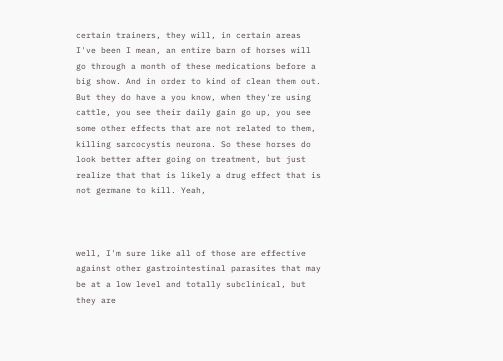certain trainers, they will, in certain areas I've been I mean, an entire barn of horses will go through a month of these medications before a big show. And in order to kind of clean them out. But they do have a you know, when they're using cattle, you see their daily gain go up, you see some other effects that are not related to them, killing sarcocystis neurona. So these horses do look better after going on treatment, but just realize that that is likely a drug effect that is not germane to kill. Yeah,



well, I'm sure like all of those are effective against other gastrointestinal parasites that may be at a low level and totally subclinical, but they are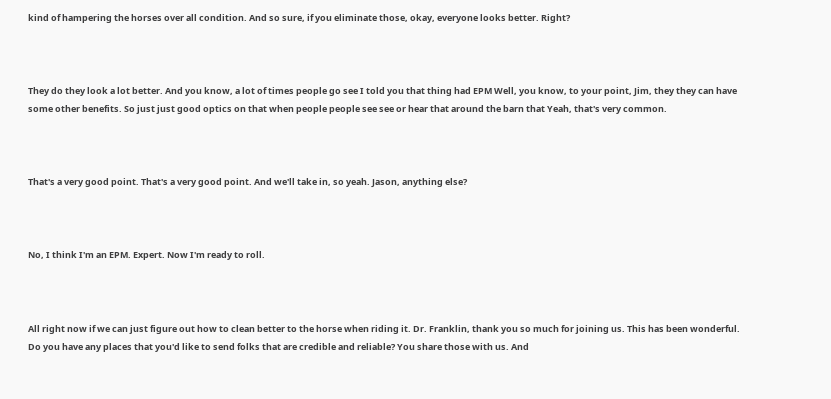kind of hampering the horses over all condition. And so sure, if you eliminate those, okay, everyone looks better. Right?



They do they look a lot better. And you know, a lot of times people go see I told you that thing had EPM Well, you know, to your point, Jim, they they can have some other benefits. So just just good optics on that when people people see see or hear that around the barn that Yeah, that's very common.



That's a very good point. That's a very good point. And we'll take in, so yeah. Jason, anything else?



No, I think I'm an EPM. Expert. Now I'm ready to roll.



All right now if we can just figure out how to clean better to the horse when riding it. Dr. Franklin, thank you so much for joining us. This has been wonderful. Do you have any places that you'd like to send folks that are credible and reliable? You share those with us. And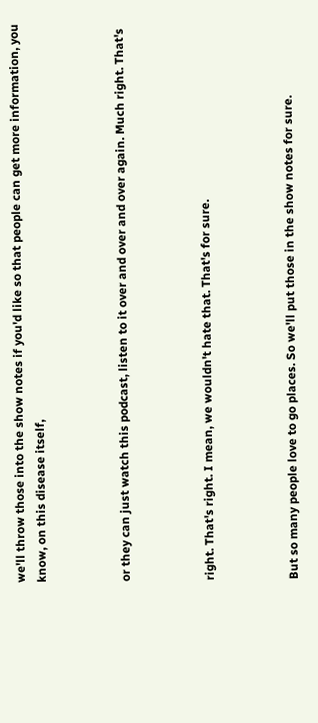we'll throw those into the show notes if you'd like so that people can get more information, you know, on this disease itself,



or they can just watch this podcast, listen to it over and over and over again. Much right. That's



right. That's right. I mean, we wouldn't hate that. That's for sure.



But so many people love to go places. So we'll put those in the show notes for sure.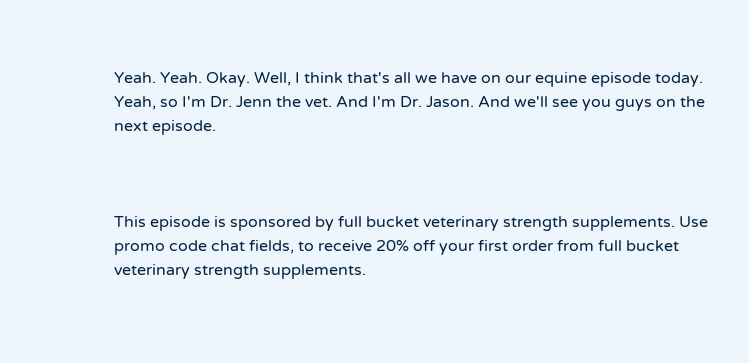Yeah. Yeah. Okay. Well, I think that's all we have on our equine episode today. Yeah, so I'm Dr. Jenn the vet. And I'm Dr. Jason. And we'll see you guys on the next episode.



This episode is sponsored by full bucket veterinary strength supplements. Use promo code chat fields, to receive 20% off your first order from full bucket veterinary strength supplements.